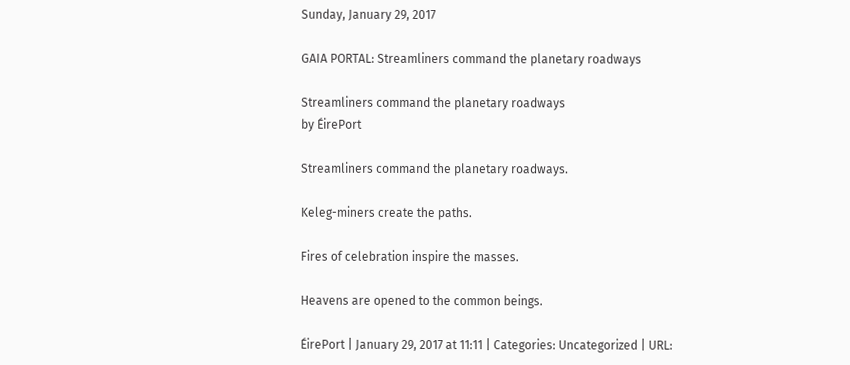Sunday, January 29, 2017

GAIA PORTAL: Streamliners command the planetary roadways

Streamliners command the planetary roadways
by ÉirePort

Streamliners command the planetary roadways.

Keleg-miners create the paths.

Fires of celebration inspire the masses.

Heavens are opened to the common beings.

ÉirePort | January 29, 2017 at 11:11 | Categories: Uncategorized | URL: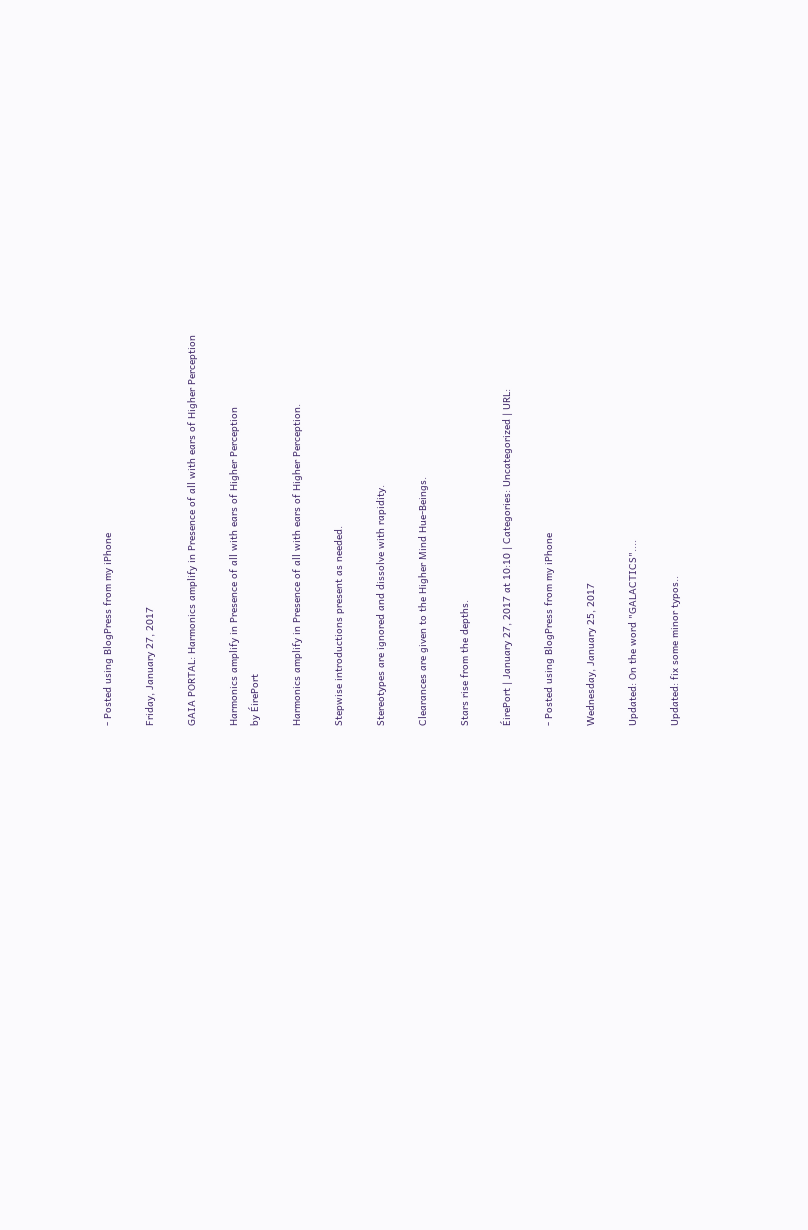- Posted using BlogPress from my iPhone

Friday, January 27, 2017

GAIA PORTAL: Harmonics amplify in Presence of all with ears of Higher Perception

Harmonics amplify in Presence of all with ears of Higher Perception
by ÉirePort

Harmonics amplify in Presence of all with ears of Higher Perception.

Stepwise introductions present as needed.

Stereotypes are ignored and dissolve with rapidity.

Clearances are given to the Higher Mind Hue-Beings.

Stars rise from the depths.

ÉirePort | January 27, 2017 at 10:10 | Categories: Uncategorized | URL:

- Posted using BlogPress from my iPhone

Wednesday, January 25, 2017

Updated: On the word "GALACTICS"....

Updated: fix some minor typos..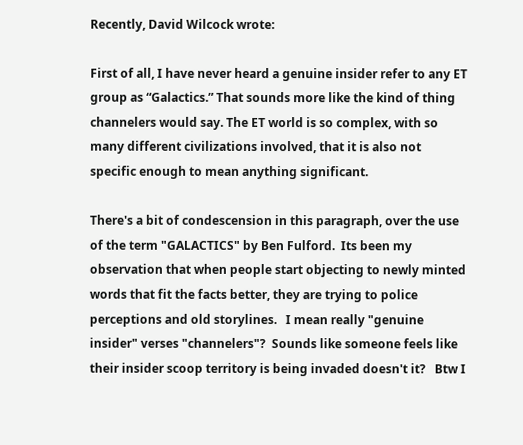Recently, David Wilcock wrote:

First of all, I have never heard a genuine insider refer to any ET group as “Galactics.” That sounds more like the kind of thing channelers would say. The ET world is so complex, with so many different civilizations involved, that it is also not specific enough to mean anything significant.

There's a bit of condescension in this paragraph, over the use of the term "GALACTICS" by Ben Fulford.  Its been my observation that when people start objecting to newly minted words that fit the facts better, they are trying to police perceptions and old storylines.   I mean really "genuine insider" verses "channelers"?  Sounds like someone feels like their insider scoop territory is being invaded doesn't it?   Btw I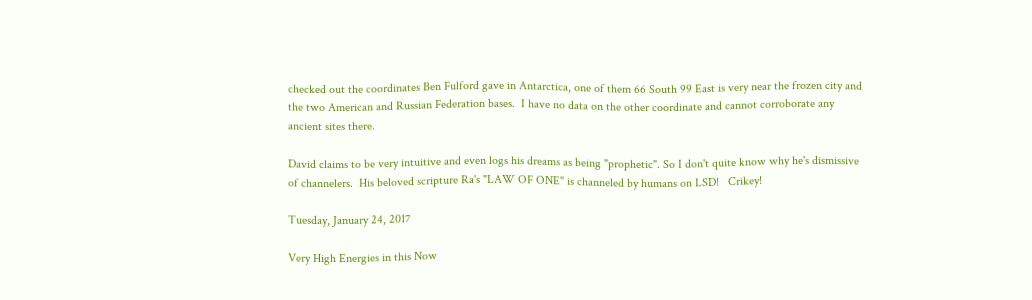checked out the coordinates Ben Fulford gave in Antarctica, one of them 66 South 99 East is very near the frozen city and the two American and Russian Federation bases.  I have no data on the other coordinate and cannot corroborate any ancient sites there.

David claims to be very intuitive and even logs his dreams as being "prophetic". So I don't quite know why he's dismissive of channelers.  His beloved scripture Ra's "LAW OF ONE" is channeled by humans on LSD!   Crikey!

Tuesday, January 24, 2017

Very High Energies in this Now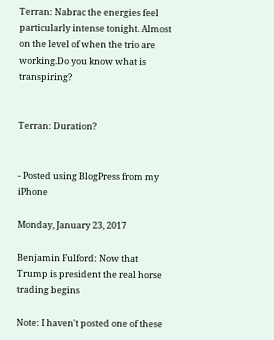Terran: Nabrac the energies feel particularly intense tonight. Almost on the level of when the trio are working.Do you know what is transpiring?


Terran: Duration?


- Posted using BlogPress from my iPhone

Monday, January 23, 2017

Benjamin Fulford: Now that Trump is president the real horse trading begins

Note: I haven't posted one of these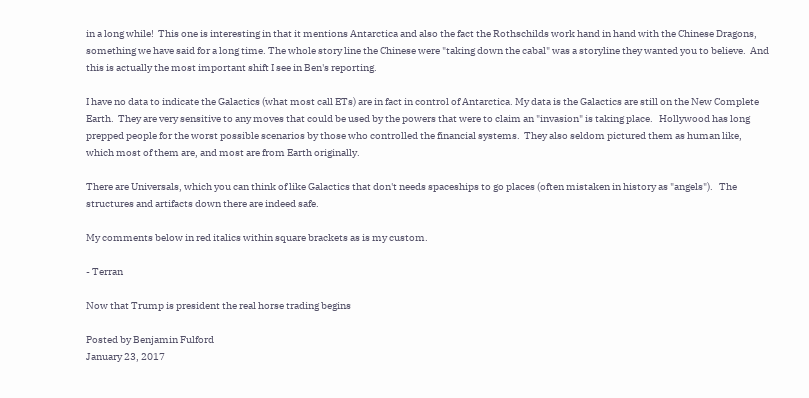in a long while!  This one is interesting in that it mentions Antarctica and also the fact the Rothschilds work hand in hand with the Chinese Dragons, something we have said for a long time. The whole story line the Chinese were "taking down the cabal" was a storyline they wanted you to believe.  And this is actually the most important shift I see in Ben's reporting.

I have no data to indicate the Galactics (what most call ETs) are in fact in control of Antarctica. My data is the Galactics are still on the New Complete Earth.  They are very sensitive to any moves that could be used by the powers that were to claim an "invasion" is taking place.   Hollywood has long prepped people for the worst possible scenarios by those who controlled the financial systems.  They also seldom pictured them as human like, which most of them are, and most are from Earth originally.

There are Universals, which you can think of like Galactics that don't needs spaceships to go places (often mistaken in history as "angels").   The structures and artifacts down there are indeed safe.

My comments below in red italics within square brackets as is my custom.

- Terran

Now that Trump is president the real horse trading begins

Posted by Benjamin Fulford
January 23, 2017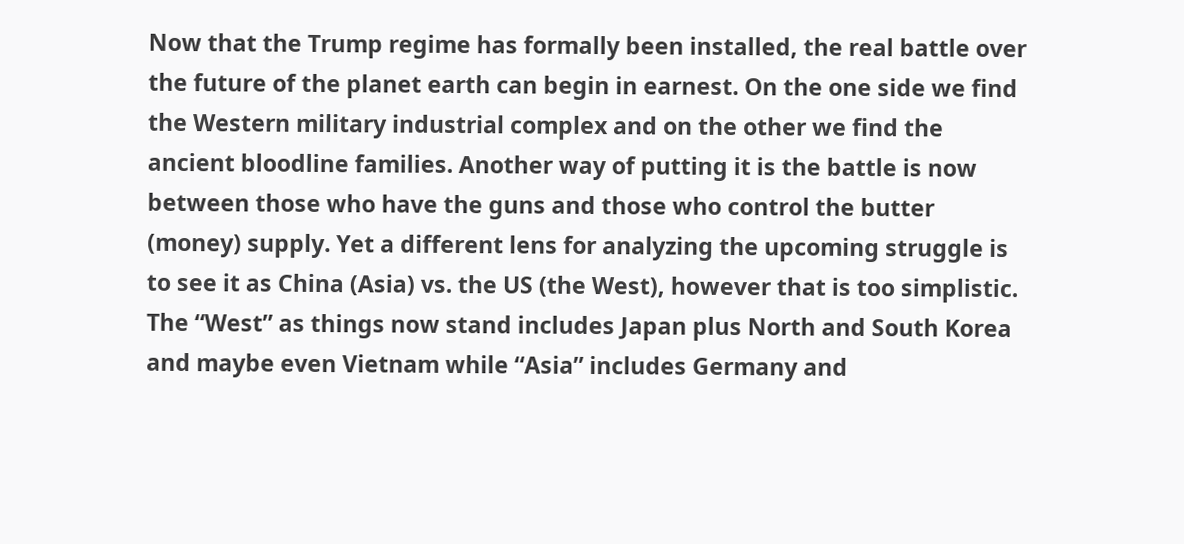Now that the Trump regime has formally been installed, the real battle over the future of the planet earth can begin in earnest. On the one side we find the Western military industrial complex and on the other we find the ancient bloodline families. Another way of putting it is the battle is now between those who have the guns and those who control the butter (money) supply. Yet a different lens for analyzing the upcoming struggle is to see it as China (Asia) vs. the US (the West), however that is too simplistic. The “West” as things now stand includes Japan plus North and South Korea and maybe even Vietnam while “Asia” includes Germany and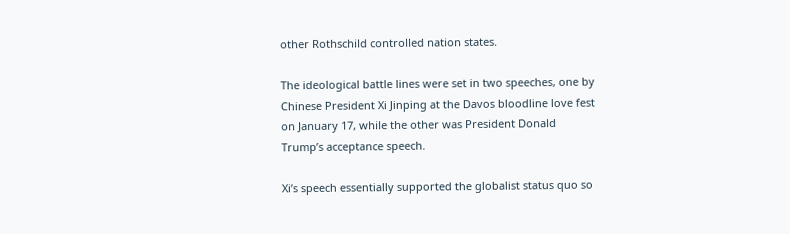other Rothschild controlled nation states.

The ideological battle lines were set in two speeches, one by Chinese President Xi Jinping at the Davos bloodline love fest on January 17, while the other was President Donald Trump’s acceptance speech.

Xi’s speech essentially supported the globalist status quo so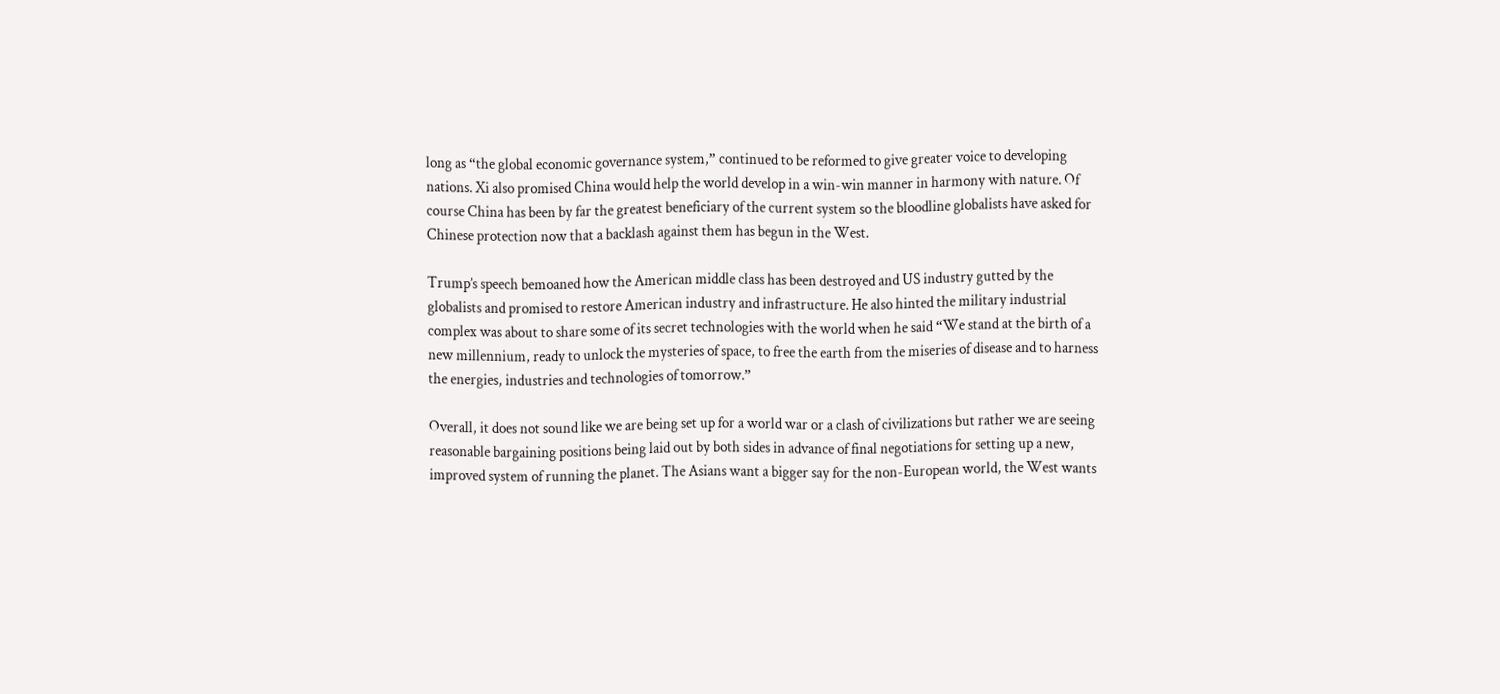long as “the global economic governance system,” continued to be reformed to give greater voice to developing nations. Xi also promised China would help the world develop in a win-win manner in harmony with nature. Of course China has been by far the greatest beneficiary of the current system so the bloodline globalists have asked for Chinese protection now that a backlash against them has begun in the West.

Trump’s speech bemoaned how the American middle class has been destroyed and US industry gutted by the globalists and promised to restore American industry and infrastructure. He also hinted the military industrial complex was about to share some of its secret technologies with the world when he said “We stand at the birth of a new millennium, ready to unlock the mysteries of space, to free the earth from the miseries of disease and to harness the energies, industries and technologies of tomorrow.”

Overall, it does not sound like we are being set up for a world war or a clash of civilizations but rather we are seeing reasonable bargaining positions being laid out by both sides in advance of final negotiations for setting up a new, improved system of running the planet. The Asians want a bigger say for the non-European world, the West wants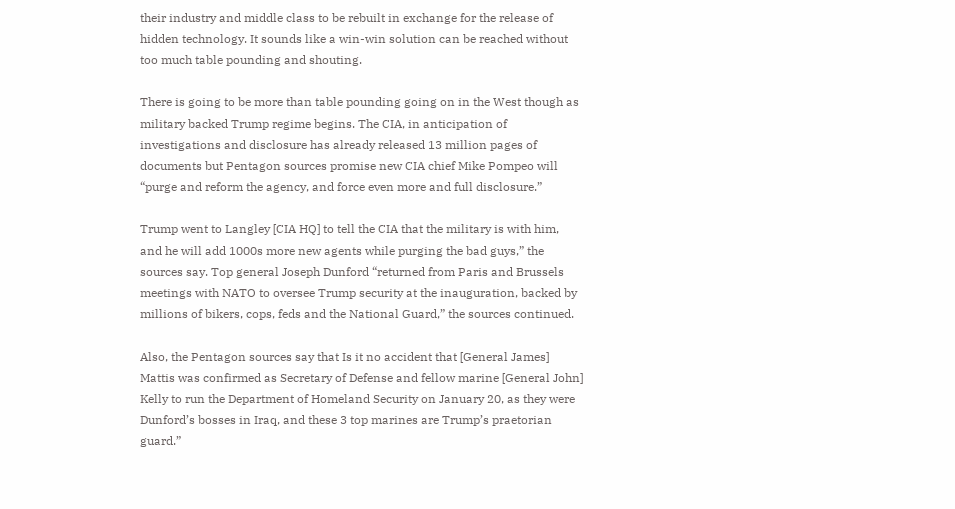their industry and middle class to be rebuilt in exchange for the release of hidden technology. It sounds like a win-win solution can be reached without too much table pounding and shouting.

There is going to be more than table pounding going on in the West though as military backed Trump regime begins. The CIA, in anticipation of investigations and disclosure has already released 13 million pages of documents but Pentagon sources promise new CIA chief Mike Pompeo will “purge and reform the agency, and force even more and full disclosure.”

Trump went to Langley [CIA HQ] to tell the CIA that the military is with him, and he will add 1000s more new agents while purging the bad guys,” the sources say. Top general Joseph Dunford “returned from Paris and Brussels meetings with NATO to oversee Trump security at the inauguration, backed by millions of bikers, cops, feds and the National Guard,” the sources continued.

Also, the Pentagon sources say that Is it no accident that [General James] Mattis was confirmed as Secretary of Defense and fellow marine [General John] Kelly to run the Department of Homeland Security on January 20, as they were Dunford’s bosses in Iraq, and these 3 top marines are Trump’s praetorian guard.”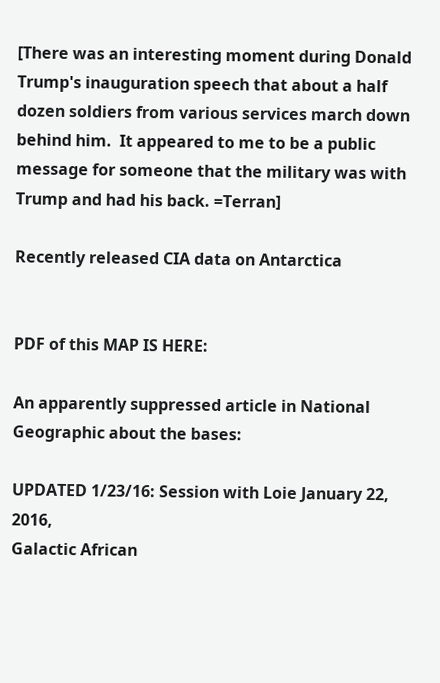[There was an interesting moment during Donald Trump's inauguration speech that about a half dozen soldiers from various services march down behind him.  It appeared to me to be a public message for someone that the military was with Trump and had his back. =Terran]

Recently released CIA data on Antarctica


PDF of this MAP IS HERE:

An apparently suppressed article in National Geographic about the bases:

UPDATED 1/23/16: Session with Loie January 22, 2016,
Galactic African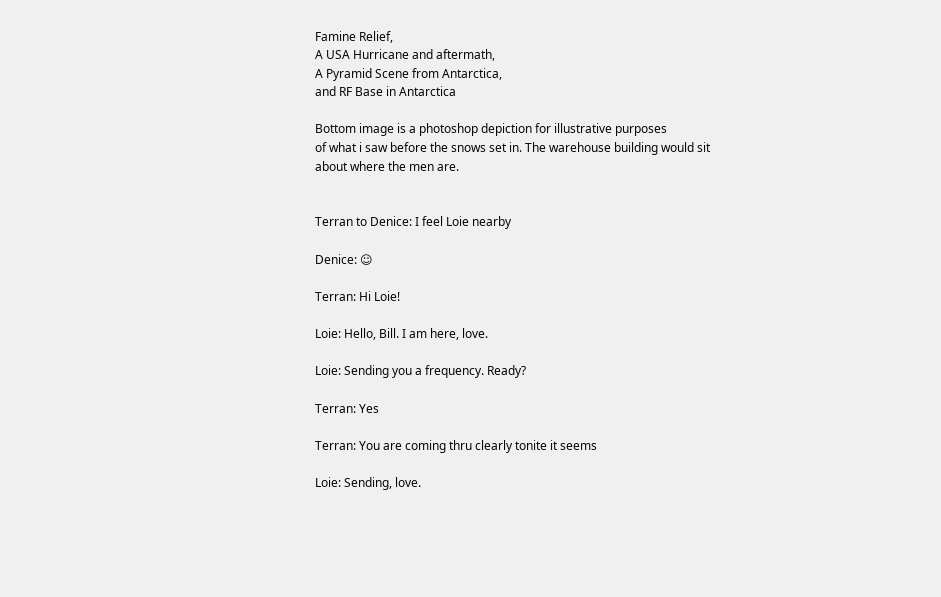Famine Relief,
A USA Hurricane and aftermath,
A Pyramid Scene from Antarctica,
and RF Base in Antarctica

Bottom image is a photoshop depiction for illustrative purposes
of what i saw before the snows set in. The warehouse building would sit
about where the men are.


Terran to Denice: I feel Loie nearby

Denice: ☺

Terran: Hi Loie!

Loie: Hello, Bill. I am here, love.

Loie: Sending you a frequency. Ready?

Terran: Yes

Terran: You are coming thru clearly tonite it seems

Loie: Sending, love.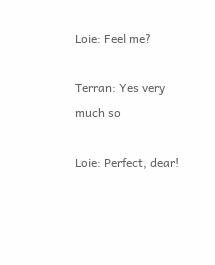Loie: Feel me?

Terran: Yes very much so

Loie: Perfect, dear!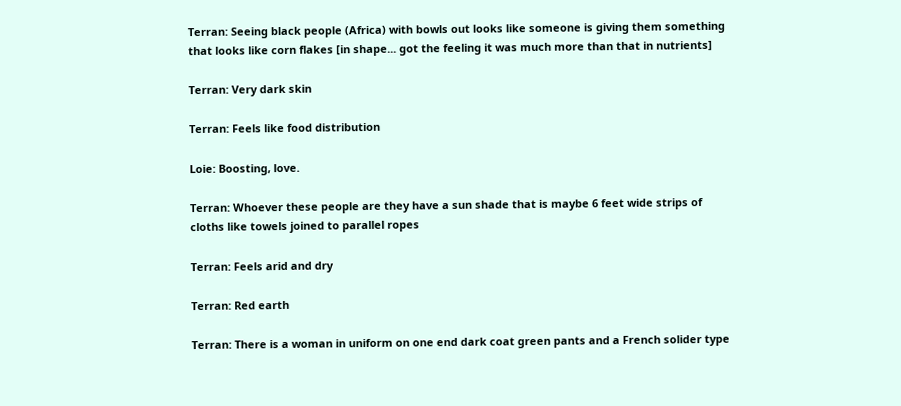Terran: Seeing black people (Africa) with bowls out looks like someone is giving them something that looks like corn flakes [in shape... got the feeling it was much more than that in nutrients]

Terran: Very dark skin

Terran: Feels like food distribution

Loie: Boosting, love.

Terran: Whoever these people are they have a sun shade that is maybe 6 feet wide strips of cloths like towels joined to parallel ropes

Terran: Feels arid and dry

Terran: Red earth

Terran: There is a woman in uniform on one end dark coat green pants and a French solider type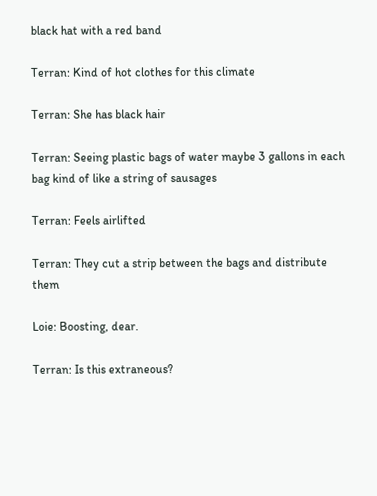black hat with a red band

Terran: Kind of hot clothes for this climate

Terran: She has black hair

Terran: Seeing plastic bags of water maybe 3 gallons in each bag kind of like a string of sausages

Terran: Feels airlifted

Terran: They cut a strip between the bags and distribute them

Loie: Boosting, dear.

Terran: Is this extraneous?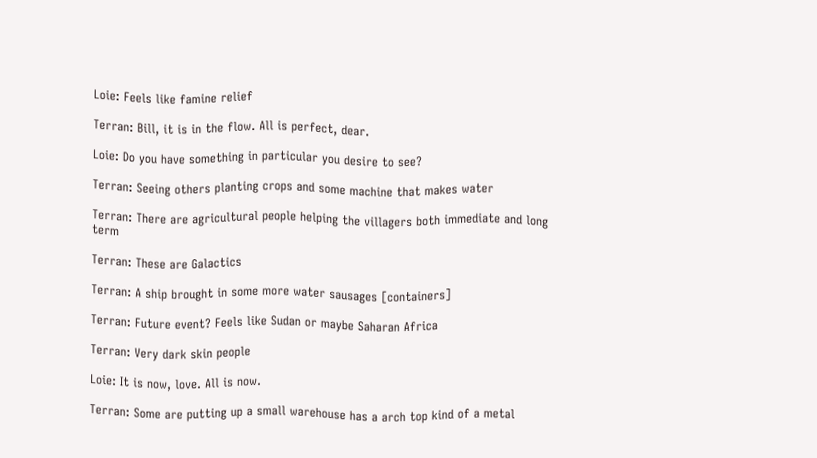Loie: Feels like famine relief

Terran: Bill, it is in the flow. All is perfect, dear.

Loie: Do you have something in particular you desire to see?

Terran: Seeing others planting crops and some machine that makes water

Terran: There are agricultural people helping the villagers both immediate and long term

Terran: These are Galactics

Terran: A ship brought in some more water sausages [containers]

Terran: Future event? Feels like Sudan or maybe Saharan Africa

Terran: Very dark skin people

Loie: It is now, love. All is now.

Terran: Some are putting up a small warehouse has a arch top kind of a metal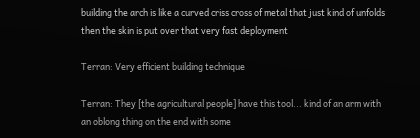building the arch is like a curved criss cross of metal that just kind of unfolds then the skin is put over that very fast deployment

Terran: Very efficient building technique

Terran: They [the agricultural people] have this tool... kind of an arm with an oblong thing on the end with some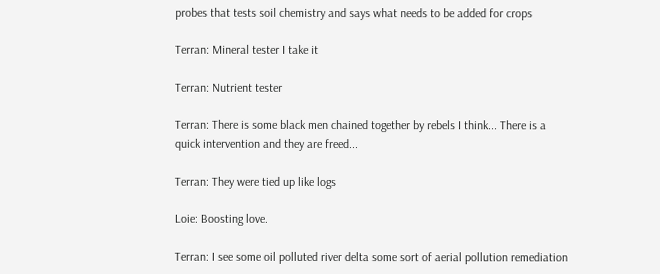probes that tests soil chemistry and says what needs to be added for crops

Terran: Mineral tester I take it

Terran: Nutrient tester

Terran: There is some black men chained together by rebels I think... There is a quick intervention and they are freed...

Terran: They were tied up like logs

Loie: Boosting love.

Terran: I see some oil polluted river delta some sort of aerial pollution remediation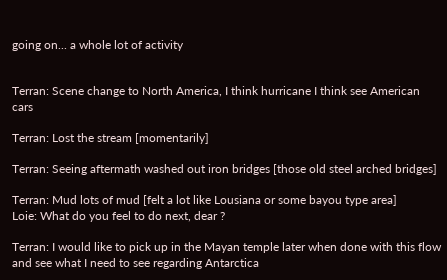going on... a whole lot of activity


Terran: Scene change to North America, I think hurricane I think see American cars

Terran: Lost the stream [momentarily]

Terran: Seeing aftermath washed out iron bridges [those old steel arched bridges]

Terran: Mud lots of mud [felt a lot like Lousiana or some bayou type area]
Loie: What do you feel to do next, dear ?

Terran: I would like to pick up in the Mayan temple later when done with this flow and see what I need to see regarding Antarctica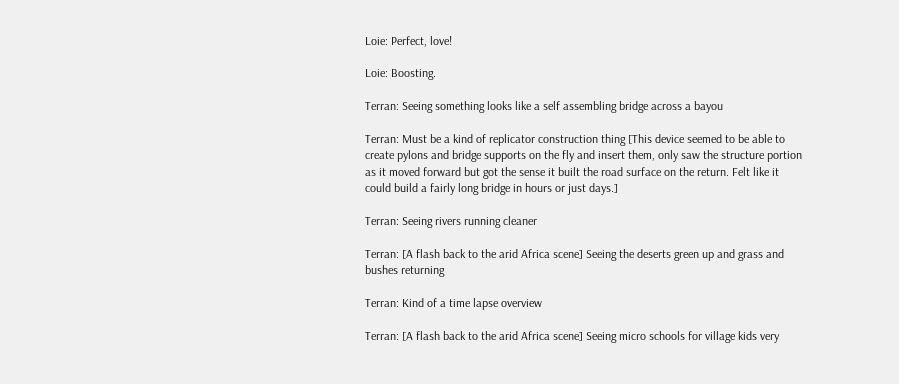Loie: Perfect, love!

Loie: Boosting.

Terran: Seeing something looks like a self assembling bridge across a bayou

Terran: Must be a kind of replicator construction thing [This device seemed to be able to create pylons and bridge supports on the fly and insert them, only saw the structure portion as it moved forward but got the sense it built the road surface on the return. Felt like it could build a fairly long bridge in hours or just days.]

Terran: Seeing rivers running cleaner

Terran: [A flash back to the arid Africa scene] Seeing the deserts green up and grass and bushes returning

Terran: Kind of a time lapse overview

Terran: [A flash back to the arid Africa scene] Seeing micro schools for village kids very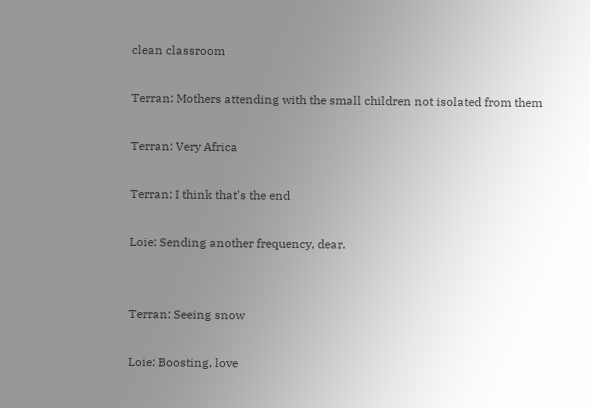clean classroom

Terran: Mothers attending with the small children not isolated from them

Terran: Very Africa

Terran: I think that's the end

Loie: Sending another frequency, dear.


Terran: Seeing snow

Loie: Boosting, love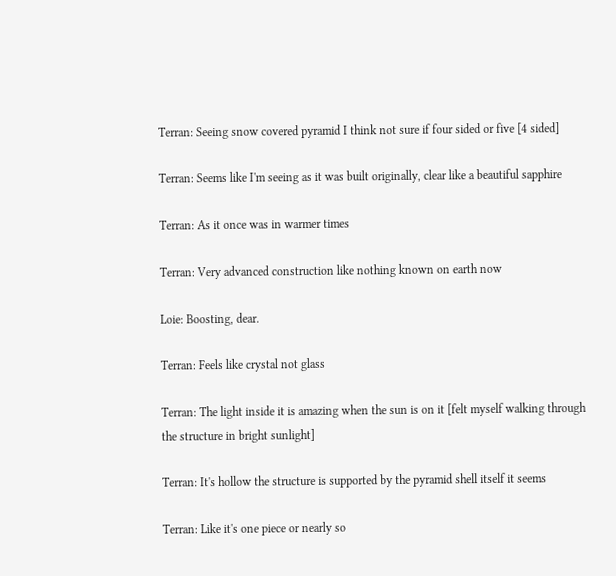Terran: Seeing snow covered pyramid I think not sure if four sided or five [4 sided]

Terran: Seems like I'm seeing as it was built originally, clear like a beautiful sapphire

Terran: As it once was in warmer times

Terran: Very advanced construction like nothing known on earth now

Loie: Boosting, dear.

Terran: Feels like crystal not glass

Terran: The light inside it is amazing when the sun is on it [felt myself walking through the structure in bright sunlight]

Terran: It's hollow the structure is supported by the pyramid shell itself it seems

Terran: Like it's one piece or nearly so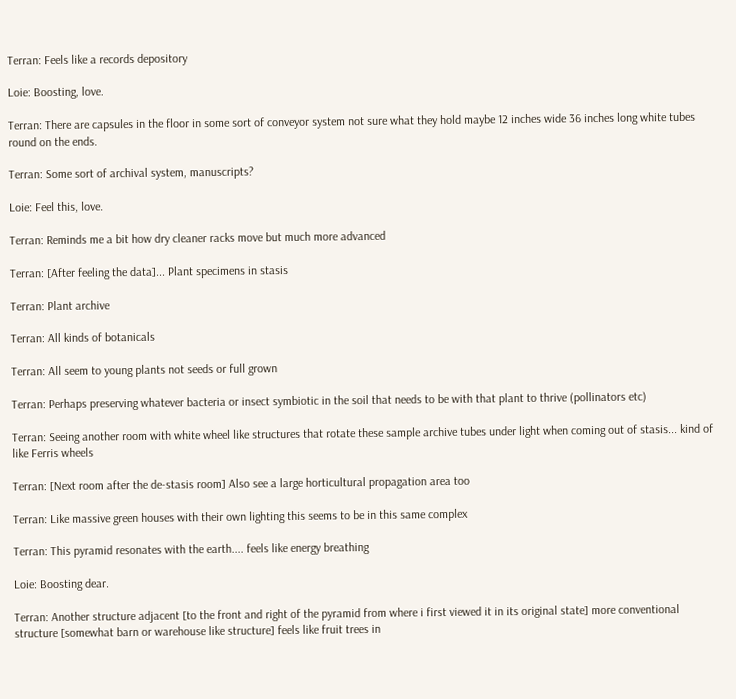Terran: Feels like a records depository

Loie: Boosting, love.

Terran: There are capsules in the floor in some sort of conveyor system not sure what they hold maybe 12 inches wide 36 inches long white tubes round on the ends.

Terran: Some sort of archival system, manuscripts?

Loie: Feel this, love.

Terran: Reminds me a bit how dry cleaner racks move but much more advanced

Terran: [After feeling the data]... Plant specimens in stasis

Terran: Plant archive

Terran: All kinds of botanicals

Terran: All seem to young plants not seeds or full grown

Terran: Perhaps preserving whatever bacteria or insect symbiotic in the soil that needs to be with that plant to thrive (pollinators etc)

Terran: Seeing another room with white wheel like structures that rotate these sample archive tubes under light when coming out of stasis... kind of like Ferris wheels

Terran: [Next room after the de-stasis room] Also see a large horticultural propagation area too

Terran: Like massive green houses with their own lighting this seems to be in this same complex

Terran: This pyramid resonates with the earth.... feels like energy breathing

Loie: Boosting dear.

Terran: Another structure adjacent [to the front and right of the pyramid from where i first viewed it in its original state] more conventional structure [somewhat barn or warehouse like structure] feels like fruit trees in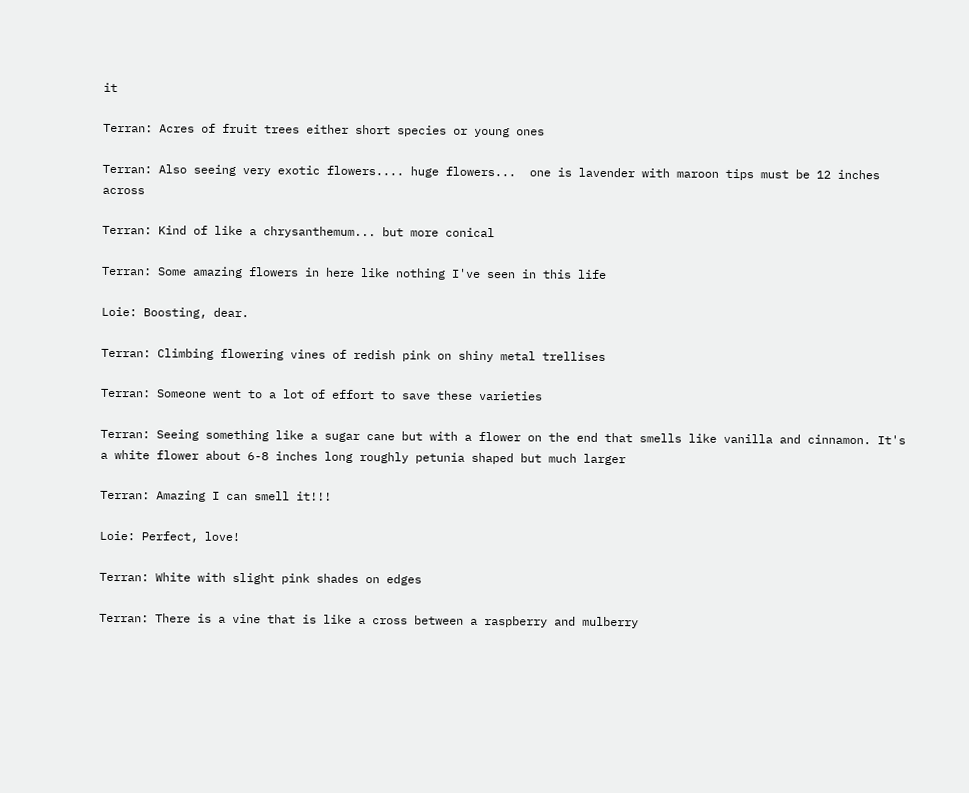it

Terran: Acres of fruit trees either short species or young ones

Terran: Also seeing very exotic flowers.... huge flowers...  one is lavender with maroon tips must be 12 inches across

Terran: Kind of like a chrysanthemum... but more conical

Terran: Some amazing flowers in here like nothing I've seen in this life

Loie: Boosting, dear.

Terran: Climbing flowering vines of redish pink on shiny metal trellises

Terran: Someone went to a lot of effort to save these varieties

Terran: Seeing something like a sugar cane but with a flower on the end that smells like vanilla and cinnamon. It's a white flower about 6-8 inches long roughly petunia shaped but much larger

Terran: Amazing I can smell it!!!

Loie: Perfect, love!

Terran: White with slight pink shades on edges

Terran: There is a vine that is like a cross between a raspberry and mulberry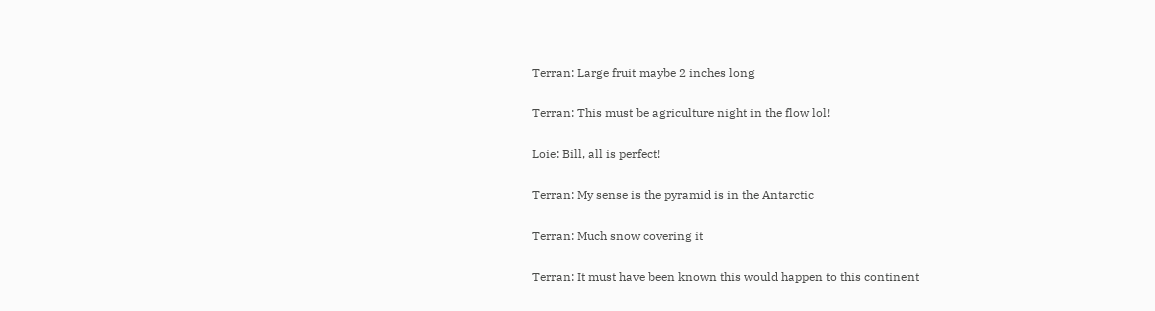Terran: Large fruit maybe 2 inches long

Terran: This must be agriculture night in the flow lol!

Loie: Bill, all is perfect!

Terran: My sense is the pyramid is in the Antarctic

Terran: Much snow covering it

Terran: It must have been known this would happen to this continent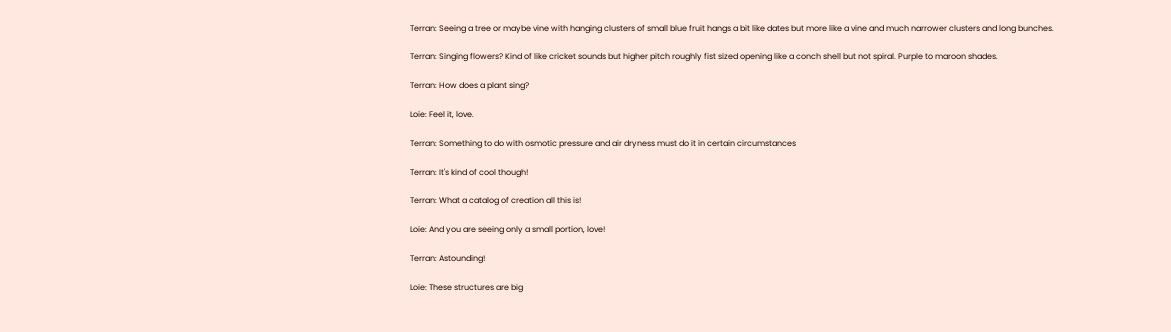Terran: Seeing a tree or maybe vine with hanging clusters of small blue fruit hangs a bit like dates but more like a vine and much narrower clusters and long bunches.

Terran: Singing flowers? Kind of like cricket sounds but higher pitch roughly fist sized opening like a conch shell but not spiral. Purple to maroon shades.

Terran: How does a plant sing?

Loie: Feel it, love.

Terran: Something to do with osmotic pressure and air dryness must do it in certain circumstances

Terran: It's kind of cool though!

Terran: What a catalog of creation all this is!

Loie: And you are seeing only a small portion, love!

Terran: Astounding!

Loie: These structures are big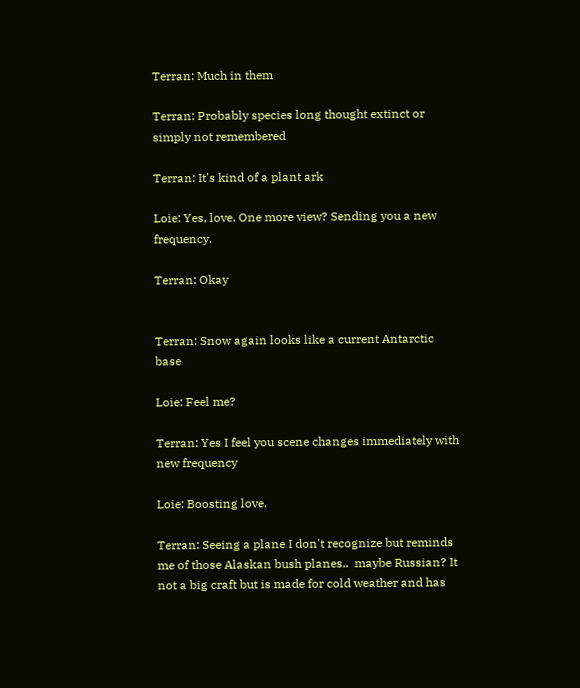Terran: Much in them

Terran: Probably species long thought extinct or simply not remembered

Terran: It's kind of a plant ark

Loie: Yes, love. One more view? Sending you a new frequency.

Terran: Okay


Terran: Snow again looks like a current Antarctic base

Loie: Feel me?

Terran: Yes I feel you scene changes immediately with new frequency

Loie: Boosting love.

Terran: Seeing a plane I don't recognize but reminds me of those Alaskan bush planes..  maybe Russian? It not a big craft but is made for cold weather and has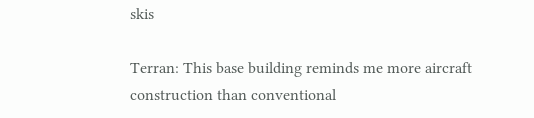skis

Terran: This base building reminds me more aircraft construction than conventional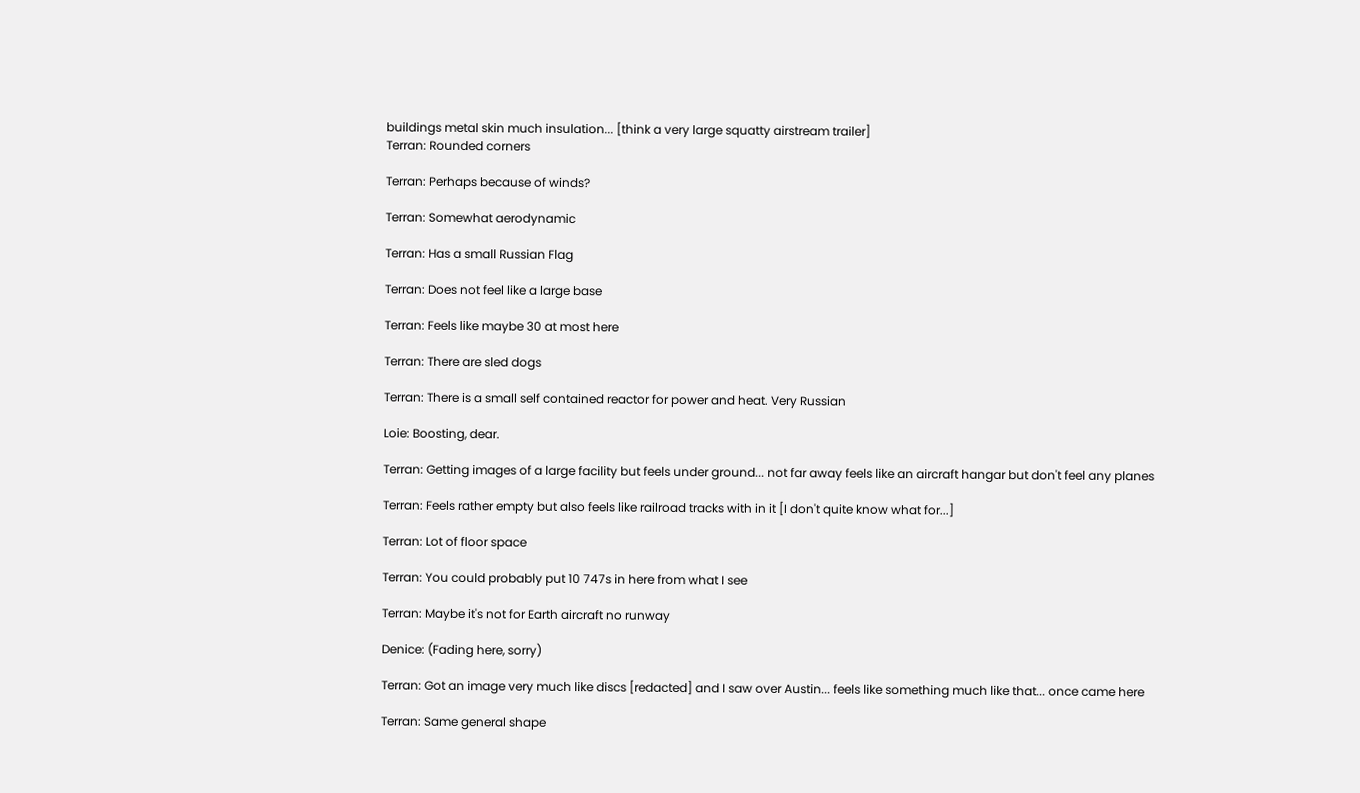buildings metal skin much insulation... [think a very large squatty airstream trailer]
Terran: Rounded corners

Terran: Perhaps because of winds?

Terran: Somewhat aerodynamic

Terran: Has a small Russian Flag

Terran: Does not feel like a large base

Terran: Feels like maybe 30 at most here

Terran: There are sled dogs

Terran: There is a small self contained reactor for power and heat. Very Russian

Loie: Boosting, dear.

Terran: Getting images of a large facility but feels under ground... not far away feels like an aircraft hangar but don't feel any planes

Terran: Feels rather empty but also feels like railroad tracks with in it [I don't quite know what for...]

Terran: Lot of floor space

Terran: You could probably put 10 747s in here from what I see

Terran: Maybe it's not for Earth aircraft no runway

Denice: (Fading here, sorry)

Terran: Got an image very much like discs [redacted] and I saw over Austin... feels like something much like that... once came here

Terran: Same general shape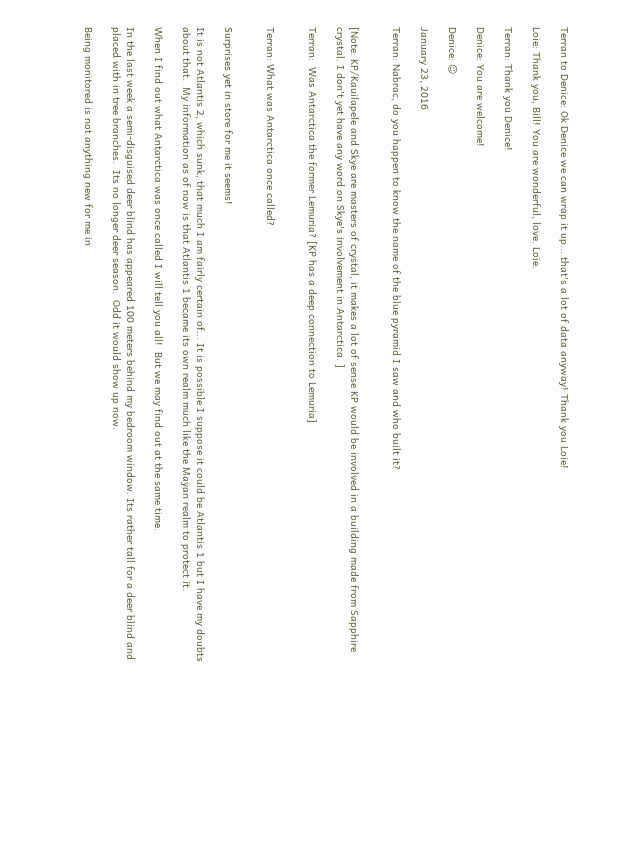Terran to Denice: Ok Denice we can wrap it up... that's a lot of data anyway! Thank you Loie!

Loie: Thank you, Bill! You are wonderful, love. Loie.

Terran: Thank you Denice!

Denice: You are welcome!

Denice: ☺

January 23, 2016

Terran: Nabrac, do you happen to know the name of the blue pyramid I saw and who built it?


[Note: KP/Kauilapele and Skye are masters of crystal, it makes a lot of sense KP would be involved in a building made from Sapphire crystal. I don't yet have any word on Skye's involvement in Antarctica. ]

Terran:  Was Antarctica the former Lemuria? [KP has a deep connection to Lemuria]


Terran: What was Antarctica once called?


Surprises yet in store for me it seems!

It is not Atlantis 2, which sunk, that much I am fairly certain of... It is possible I suppose it could be Atlantis 1 but I have my doubts about that.  My information as of now is that Atlantis 1 became its own realm much like the Mayan realm to protect it.

When I find out what Antarctica was once called I will tell you all!  But we may find out at the same time.

In the last week a semi-disguised deer blind has appeared 100 meters behind my bedroom window. Its rather tall for a deer blind and placed with in tree branches.  Its no longer deer season.  Odd it would show up now.

Being monitored is not anything new for me in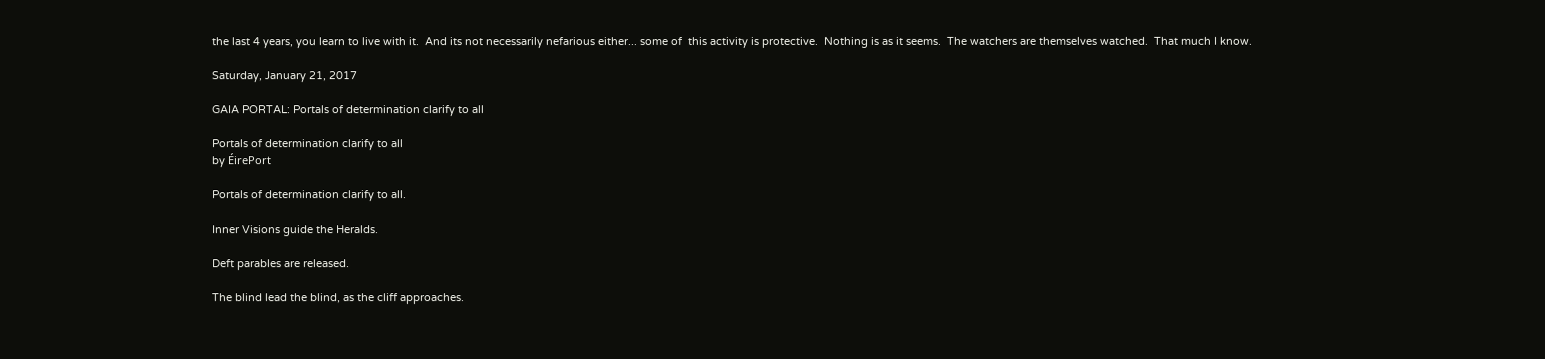the last 4 years, you learn to live with it.  And its not necessarily nefarious either... some of  this activity is protective.  Nothing is as it seems.  The watchers are themselves watched.  That much I know.

Saturday, January 21, 2017

GAIA PORTAL: Portals of determination clarify to all

Portals of determination clarify to all
by ÉirePort

Portals of determination clarify to all.

Inner Visions guide the Heralds.

Deft parables are released.

The blind lead the blind, as the cliff approaches.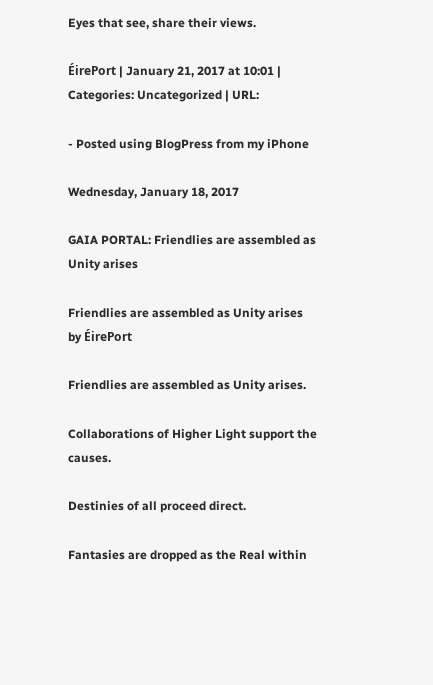Eyes that see, share their views.

ÉirePort | January 21, 2017 at 10:01 | Categories: Uncategorized | URL:

- Posted using BlogPress from my iPhone

Wednesday, January 18, 2017

GAIA PORTAL: Friendlies are assembled as Unity arises

Friendlies are assembled as Unity arises
by ÉirePort

Friendlies are assembled as Unity arises.

Collaborations of Higher Light support the causes.

Destinies of all proceed direct.

Fantasies are dropped as the Real within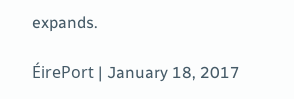expands.

ÉirePort | January 18, 2017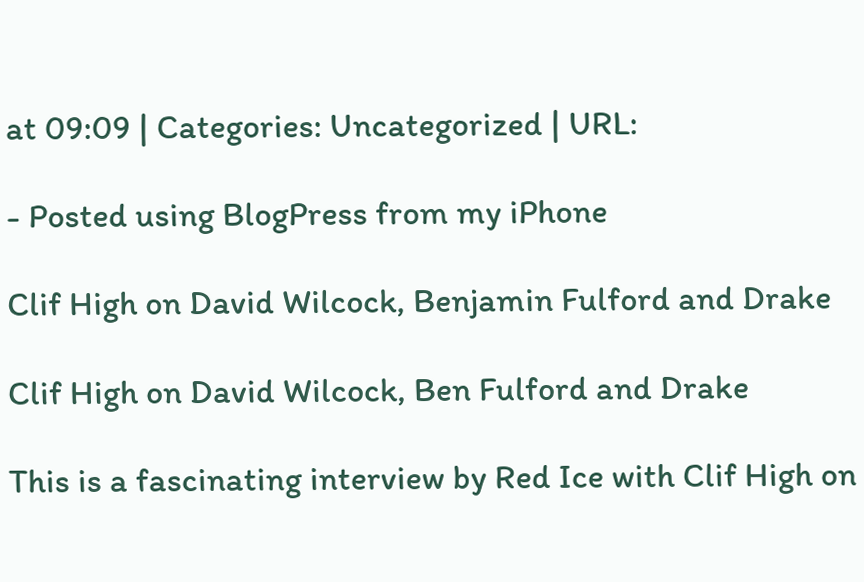at 09:09 | Categories: Uncategorized | URL:

- Posted using BlogPress from my iPhone

Clif High on David Wilcock, Benjamin Fulford and Drake

Clif High on David Wilcock, Ben Fulford and Drake

This is a fascinating interview by Red Ice with Clif High on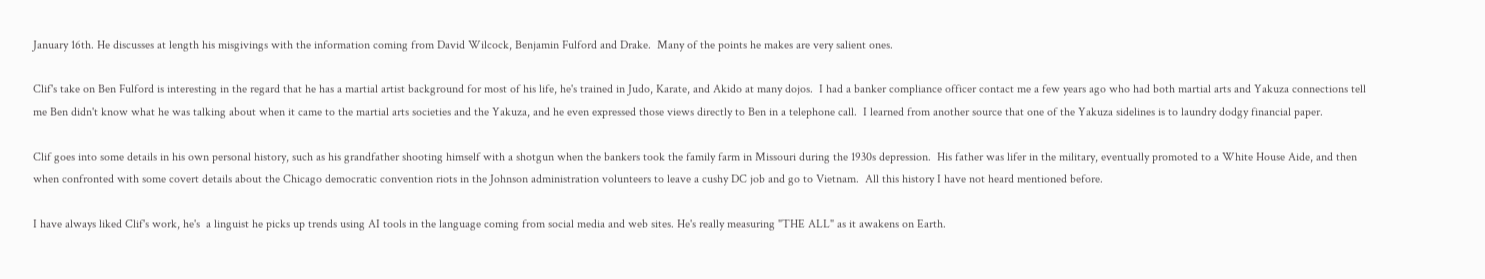January 16th. He discusses at length his misgivings with the information coming from David Wilcock, Benjamin Fulford and Drake.  Many of the points he makes are very salient ones.

Clif's take on Ben Fulford is interesting in the regard that he has a martial artist background for most of his life, he's trained in Judo, Karate, and Akido at many dojos.  I had a banker compliance officer contact me a few years ago who had both martial arts and Yakuza connections tell me Ben didn't know what he was talking about when it came to the martial arts societies and the Yakuza, and he even expressed those views directly to Ben in a telephone call.  I learned from another source that one of the Yakuza sidelines is to laundry dodgy financial paper.

Clif goes into some details in his own personal history, such as his grandfather shooting himself with a shotgun when the bankers took the family farm in Missouri during the 1930s depression.  His father was lifer in the military, eventually promoted to a White House Aide, and then when confronted with some covert details about the Chicago democratic convention riots in the Johnson administration volunteers to leave a cushy DC job and go to Vietnam.  All this history I have not heard mentioned before.

I have always liked Clif's work, he's  a linguist he picks up trends using AI tools in the language coming from social media and web sites. He's really measuring "THE ALL" as it awakens on Earth.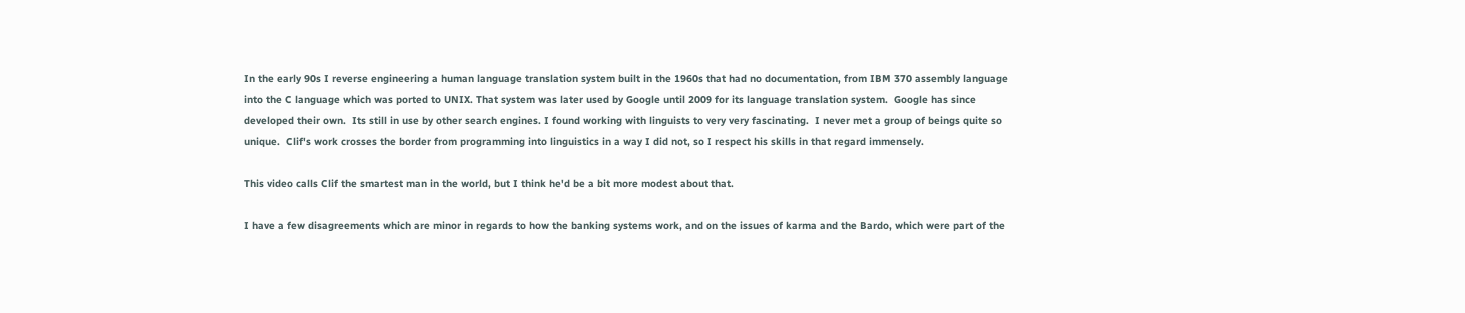In the early 90s I reverse engineering a human language translation system built in the 1960s that had no documentation, from IBM 370 assembly language into the C language which was ported to UNIX. That system was later used by Google until 2009 for its language translation system.  Google has since developed their own.  Its still in use by other search engines. I found working with linguists to very very fascinating.  I never met a group of beings quite so unique.  Clif's work crosses the border from programming into linguistics in a way I did not, so I respect his skills in that regard immensely.

This video calls Clif the smartest man in the world, but I think he'd be a bit more modest about that.

I have a few disagreements which are minor in regards to how the banking systems work, and on the issues of karma and the Bardo, which were part of the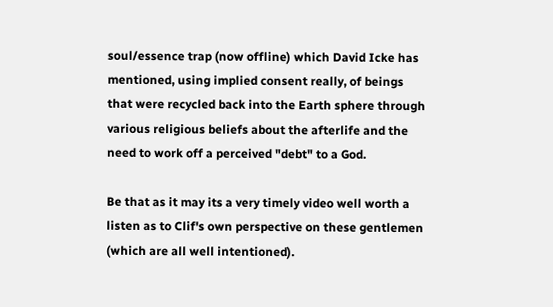soul/essence trap (now offline) which David Icke has mentioned, using implied consent really, of beings that were recycled back into the Earth sphere through various religious beliefs about the afterlife and the need to work off a perceived "debt" to a God.

Be that as it may its a very timely video well worth a listen as to Clif's own perspective on these gentlemen (which are all well intentioned).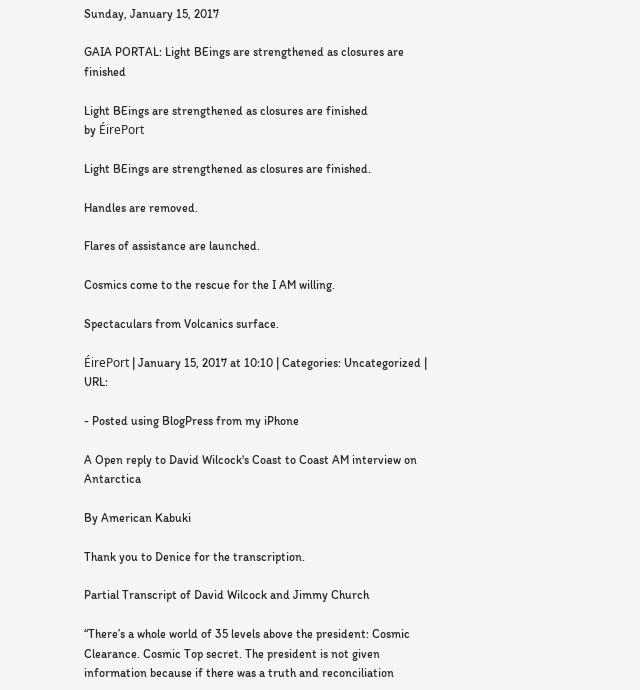Sunday, January 15, 2017

GAIA PORTAL: Light BEings are strengthened as closures are finished

Light BEings are strengthened as closures are finished
by ÉirePort

Light BEings are strengthened as closures are finished.

Handles are removed.

Flares of assistance are launched.

Cosmics come to the rescue for the I AM willing.

Spectaculars from Volcanics surface.

ÉirePort | January 15, 2017 at 10:10 | Categories: Uncategorized | URL:

- Posted using BlogPress from my iPhone

A Open reply to David Wilcock's Coast to Coast AM interview on Antarctica

By American Kabuki

Thank you to Denice for the transcription.

Partial Transcript of David Wilcock and Jimmy Church

“There’s a whole world of 35 levels above the president: Cosmic Clearance. Cosmic Top secret. The president is not given information because if there was a truth and reconciliation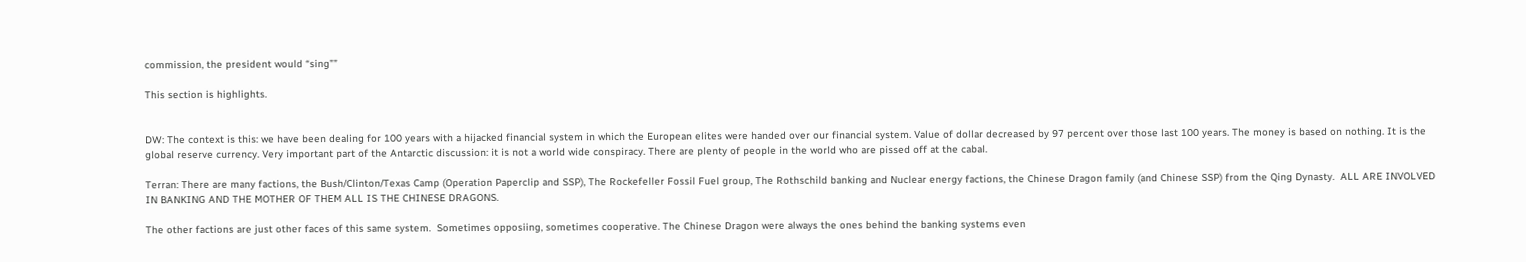commission, the president would “sing””

This section is highlights.


DW: The context is this: we have been dealing for 100 years with a hijacked financial system in which the European elites were handed over our financial system. Value of dollar decreased by 97 percent over those last 100 years. The money is based on nothing. It is the global reserve currency. Very important part of the Antarctic discussion: it is not a world wide conspiracy. There are plenty of people in the world who are pissed off at the cabal.

Terran: There are many factions, the Bush/Clinton/Texas Camp (Operation Paperclip and SSP), The Rockefeller Fossil Fuel group, The Rothschild banking and Nuclear energy factions, the Chinese Dragon family (and Chinese SSP) from the Qing Dynasty.  ALL ARE INVOLVED IN BANKING AND THE MOTHER OF THEM ALL IS THE CHINESE DRAGONS.

The other factions are just other faces of this same system.  Sometimes opposiing, sometimes cooperative. The Chinese Dragon were always the ones behind the banking systems even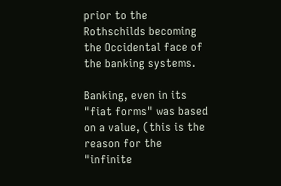prior to the Rothschilds becoming the Occidental face of the banking systems.

Banking, even in its "fiat forms" was based on a value, (this is the reason for the "infinite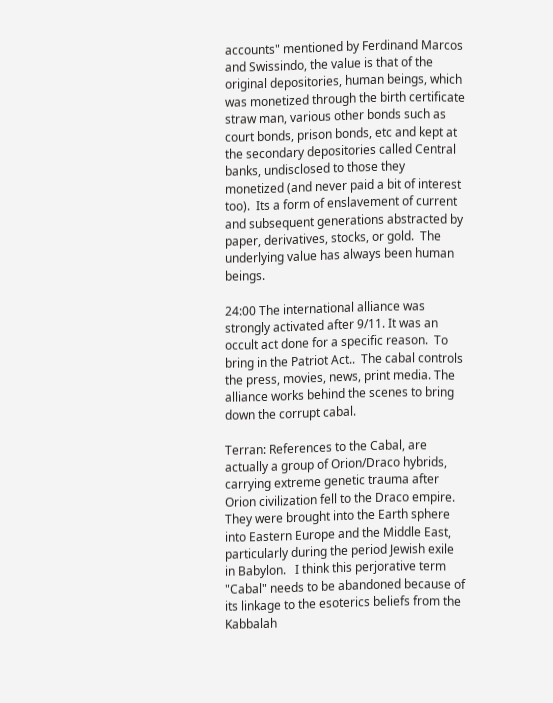accounts" mentioned by Ferdinand Marcos and Swissindo, the value is that of the original depositories, human beings, which was monetized through the birth certificate straw man, various other bonds such as court bonds, prison bonds, etc and kept at the secondary depositories called Central banks, undisclosed to those they monetized (and never paid a bit of interest too).  Its a form of enslavement of current and subsequent generations abstracted by paper, derivatives, stocks, or gold.  The underlying value has always been human beings.

24:00 The international alliance was strongly activated after 9/11. It was an occult act done for a specific reason.  To bring in the Patriot Act..  The cabal controls the press, movies, news, print media. The alliance works behind the scenes to bring down the corrupt cabal.

Terran: References to the Cabal, are actually a group of Orion/Draco hybrids, carrying extreme genetic trauma after Orion civilization fell to the Draco empire. They were brought into the Earth sphere into Eastern Europe and the Middle East, particularly during the period Jewish exile in Babylon.   I think this perjorative term "Cabal" needs to be abandoned because of its linkage to the esoterics beliefs from the Kabbalah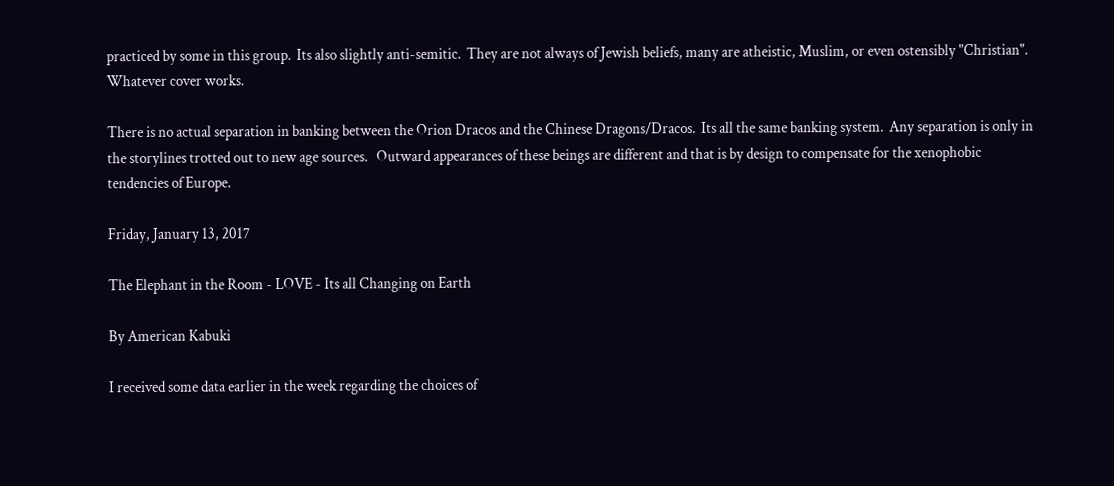practiced by some in this group.  Its also slightly anti-semitic.  They are not always of Jewish beliefs, many are atheistic, Muslim, or even ostensibly "Christian".   Whatever cover works.

There is no actual separation in banking between the Orion Dracos and the Chinese Dragons/Dracos.  Its all the same banking system.  Any separation is only in the storylines trotted out to new age sources.   Outward appearances of these beings are different and that is by design to compensate for the xenophobic tendencies of Europe.

Friday, January 13, 2017

The Elephant in the Room - LOVE - Its all Changing on Earth

By American Kabuki

I received some data earlier in the week regarding the choices of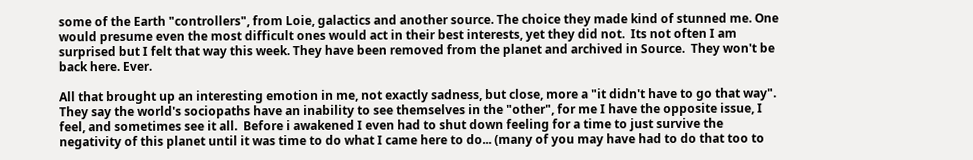some of the Earth "controllers", from Loie, galactics and another source. The choice they made kind of stunned me. One would presume even the most difficult ones would act in their best interests, yet they did not.  Its not often I am surprised but I felt that way this week. They have been removed from the planet and archived in Source.  They won't be back here. Ever.

All that brought up an interesting emotion in me, not exactly sadness, but close, more a "it didn't have to go that way".   They say the world's sociopaths have an inability to see themselves in the "other", for me I have the opposite issue, I feel, and sometimes see it all.  Before i awakened I even had to shut down feeling for a time to just survive the negativity of this planet until it was time to do what I came here to do... (many of you may have had to do that too to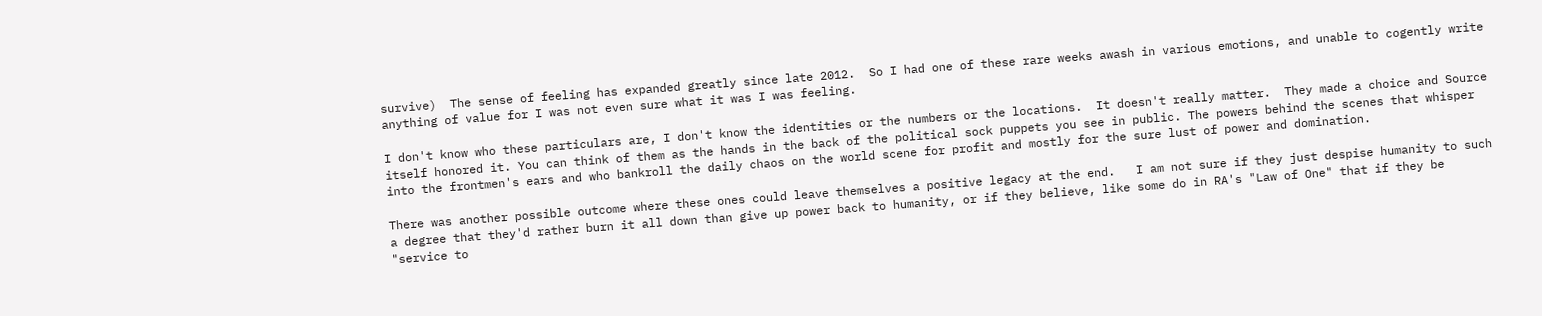survive)  The sense of feeling has expanded greatly since late 2012.  So I had one of these rare weeks awash in various emotions, and unable to cogently write anything of value for I was not even sure what it was I was feeling.

I don't know who these particulars are, I don't know the identities or the numbers or the locations.  It doesn't really matter.  They made a choice and Source itself honored it. You can think of them as the hands in the back of the political sock puppets you see in public. The powers behind the scenes that whisper into the frontmen's ears and who bankroll the daily chaos on the world scene for profit and mostly for the sure lust of power and domination.

There was another possible outcome where these ones could leave themselves a positive legacy at the end.   I am not sure if they just despise humanity to such a degree that they'd rather burn it all down than give up power back to humanity, or if they believe, like some do in RA's "Law of One" that if they be "service to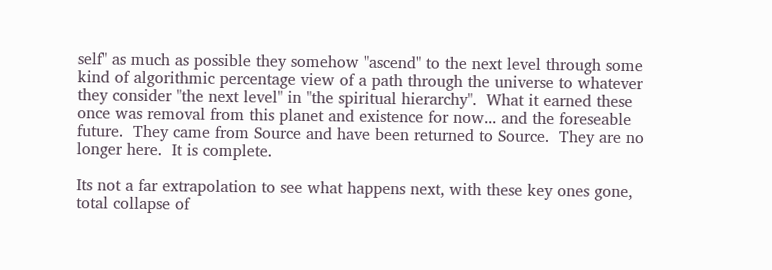self" as much as possible they somehow "ascend" to the next level through some kind of algorithmic percentage view of a path through the universe to whatever they consider "the next level" in "the spiritual hierarchy".  What it earned these once was removal from this planet and existence for now... and the foreseable future.  They came from Source and have been returned to Source.  They are no longer here.  It is complete.

Its not a far extrapolation to see what happens next, with these key ones gone, total collapse of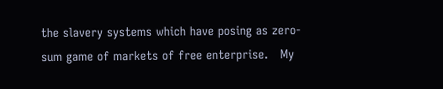the slavery systems which have posing as zero-sum game of markets of free enterprise.   My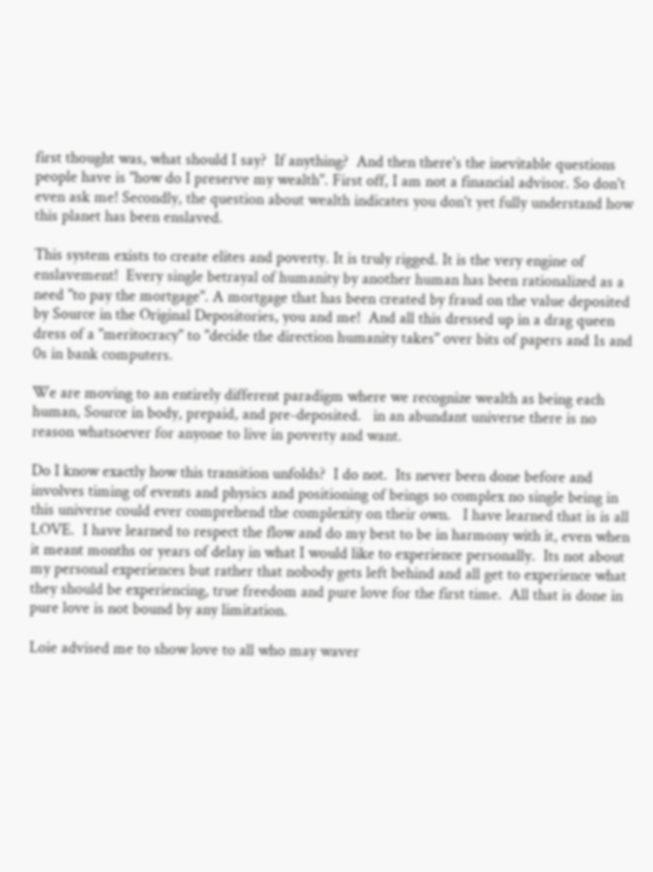first thought was, what should I say?  If anything?  And then there's the inevitable questions people have is "how do I preserve my wealth". First off, I am not a financial advisor. So don't even ask me! Secondly, the question about wealth indicates you don't yet fully understand how this planet has been enslaved.

This system exists to create elites and poverty. It is truly rigged. It is the very engine of enslavement!  Every single betrayal of humanity by another human has been rationalized as a  need "to pay the mortgage". A mortgage that has been created by fraud on the value deposited by Source in the Original Depositories, you and me!  And all this dressed up in a drag queen dress of a "meritocracy" to "decide the direction humanity takes" over bits of papers and 1s and 0s in bank computers.

We are moving to an entirely different paradigm where we recognize wealth as being each human, Source in body, prepaid, and pre-deposited.   in an abundant universe there is no reason whatsoever for anyone to live in poverty and want.

Do I know exactly how this transition unfolds?  I do not.  Its never been done before and involves timing of events and physics and positioning of beings so complex no single being in this universe could ever comprehend the complexity on their own.   I have learned that is is all LOVE.  I have learned to respect the flow and do my best to be in harmony with it, even when it meant months or years of delay in what I would like to experience personally.  Its not about my personal experiences but rather that nobody gets left behind and all get to experience what they should be experiencing, true freedom and pure love for the first time.  All that is done in pure love is not bound by any limitation.

Loie advised me to show love to all who may waver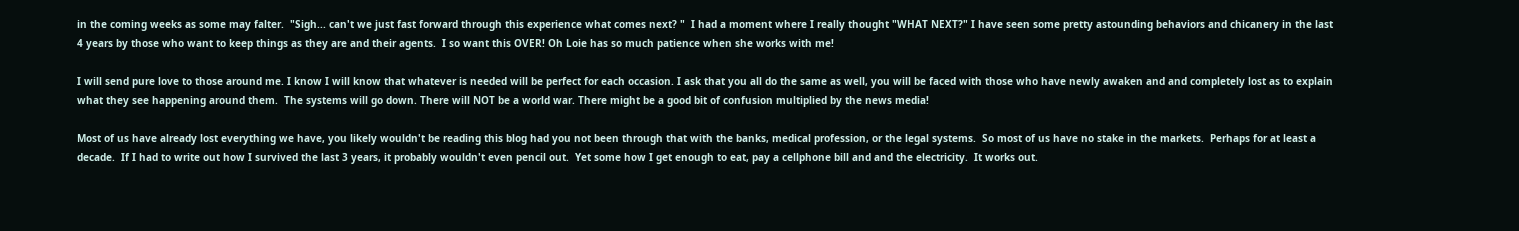in the coming weeks as some may falter.  "Sigh... can't we just fast forward through this experience what comes next? "  I had a moment where I really thought "WHAT NEXT?" I have seen some pretty astounding behaviors and chicanery in the last 4 years by those who want to keep things as they are and their agents.  I so want this OVER! Oh Loie has so much patience when she works with me!

I will send pure love to those around me. I know I will know that whatever is needed will be perfect for each occasion. I ask that you all do the same as well, you will be faced with those who have newly awaken and and completely lost as to explain what they see happening around them.  The systems will go down. There will NOT be a world war. There might be a good bit of confusion multiplied by the news media!

Most of us have already lost everything we have, you likely wouldn't be reading this blog had you not been through that with the banks, medical profession, or the legal systems.  So most of us have no stake in the markets.  Perhaps for at least a decade.  If I had to write out how I survived the last 3 years, it probably wouldn't even pencil out.  Yet some how I get enough to eat, pay a cellphone bill and and the electricity.  It works out.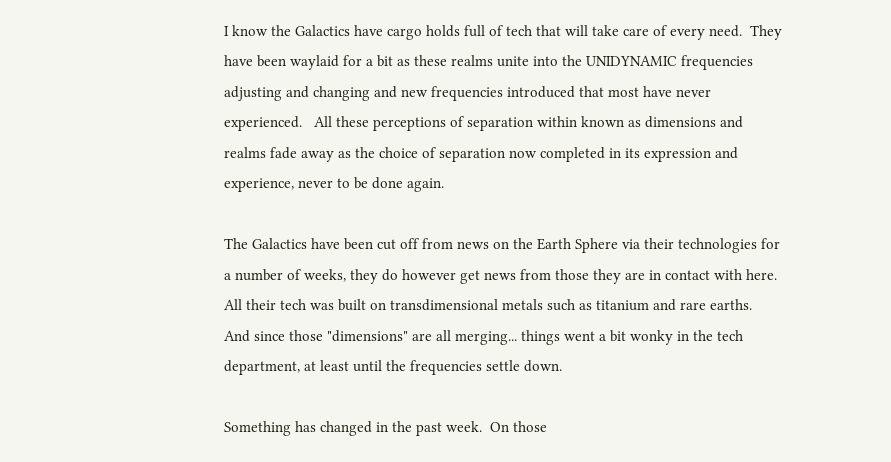I know the Galactics have cargo holds full of tech that will take care of every need.  They have been waylaid for a bit as these realms unite into the UNIDYNAMIC frequencies adjusting and changing and new frequencies introduced that most have never experienced.   All these perceptions of separation within known as dimensions and realms fade away as the choice of separation now completed in its expression and experience, never to be done again.

The Galactics have been cut off from news on the Earth Sphere via their technologies for a number of weeks, they do however get news from those they are in contact with here.  All their tech was built on transdimensional metals such as titanium and rare earths.  And since those "dimensions" are all merging... things went a bit wonky in the tech department, at least until the frequencies settle down.

Something has changed in the past week.  On those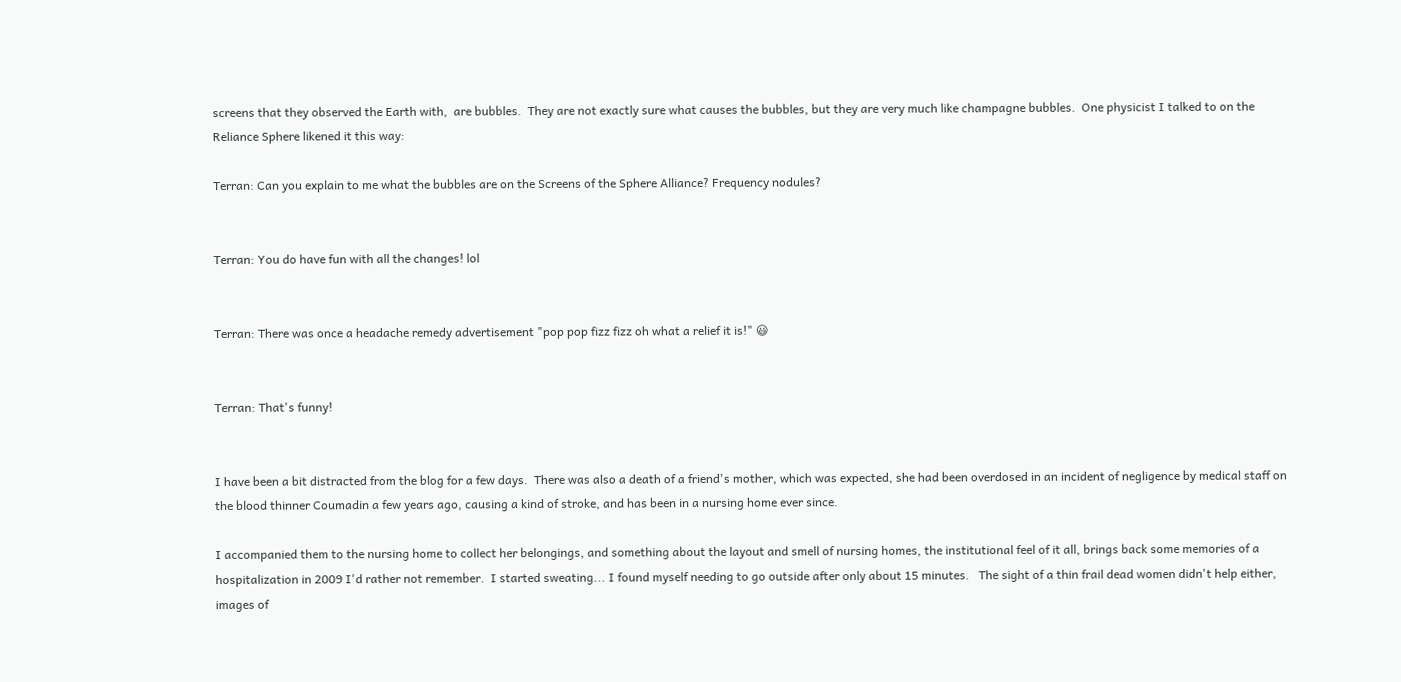screens that they observed the Earth with,  are bubbles.  They are not exactly sure what causes the bubbles, but they are very much like champagne bubbles.  One physicist I talked to on the Reliance Sphere likened it this way:

Terran: Can you explain to me what the bubbles are on the Screens of the Sphere Alliance? Frequency nodules?


Terran: You do have fun with all the changes! lol


Terran: There was once a headache remedy advertisement "pop pop fizz fizz oh what a relief it is!" 😃


Terran: That's funny!


I have been a bit distracted from the blog for a few days.  There was also a death of a friend's mother, which was expected, she had been overdosed in an incident of negligence by medical staff on the blood thinner Coumadin a few years ago, causing a kind of stroke, and has been in a nursing home ever since.

I accompanied them to the nursing home to collect her belongings, and something about the layout and smell of nursing homes, the institutional feel of it all, brings back some memories of a hospitalization in 2009 I'd rather not remember.  I started sweating... I found myself needing to go outside after only about 15 minutes.   The sight of a thin frail dead women didn't help either, images of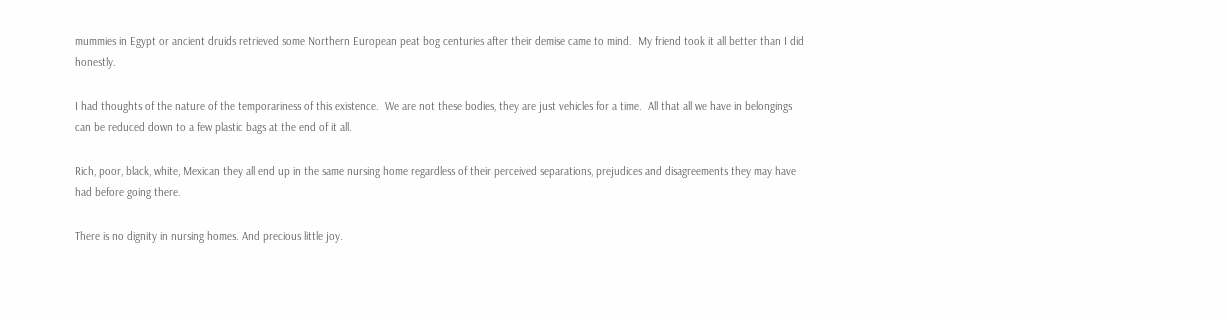mummies in Egypt or ancient druids retrieved some Northern European peat bog centuries after their demise came to mind.  My friend took it all better than I did honestly.

I had thoughts of the nature of the temporariness of this existence.  We are not these bodies, they are just vehicles for a time.  All that all we have in belongings can be reduced down to a few plastic bags at the end of it all.

Rich, poor, black, white, Mexican they all end up in the same nursing home regardless of their perceived separations, prejudices and disagreements they may have had before going there.

There is no dignity in nursing homes. And precious little joy.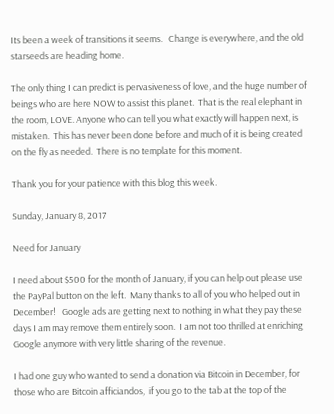Its been a week of transitions it seems.   Change is everywhere, and the old starseeds are heading home.

The only thing I can predict is pervasiveness of love, and the huge number of beings who are here NOW to assist this planet.  That is the real elephant in the room, LOVE. Anyone who can tell you what exactly will happen next, is mistaken.  This has never been done before and much of it is being created on the fly as needed.  There is no template for this moment.

Thank you for your patience with this blog this week.

Sunday, January 8, 2017

Need for January

I need about $500 for the month of January, if you can help out please use the PayPal button on the left.  Many thanks to all of you who helped out in December!   Google ads are getting next to nothing in what they pay these days I am may remove them entirely soon.  I am not too thrilled at enriching Google anymore with very little sharing of the revenue.

I had one guy who wanted to send a donation via Bitcoin in December, for those who are Bitcoin afficiandos,  if you go to the tab at the top of the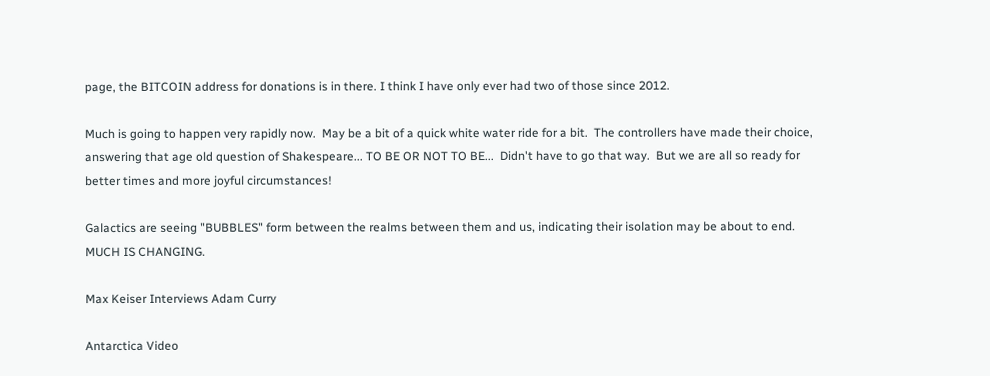page, the BITCOIN address for donations is in there. I think I have only ever had two of those since 2012.

Much is going to happen very rapidly now.  May be a bit of a quick white water ride for a bit.  The controllers have made their choice, answering that age old question of Shakespeare... TO BE OR NOT TO BE...  Didn't have to go that way.  But we are all so ready for better times and more joyful circumstances!

Galactics are seeing "BUBBLES" form between the realms between them and us, indicating their isolation may be about to end.  MUCH IS CHANGING.

Max Keiser Interviews Adam Curry

Antarctica Video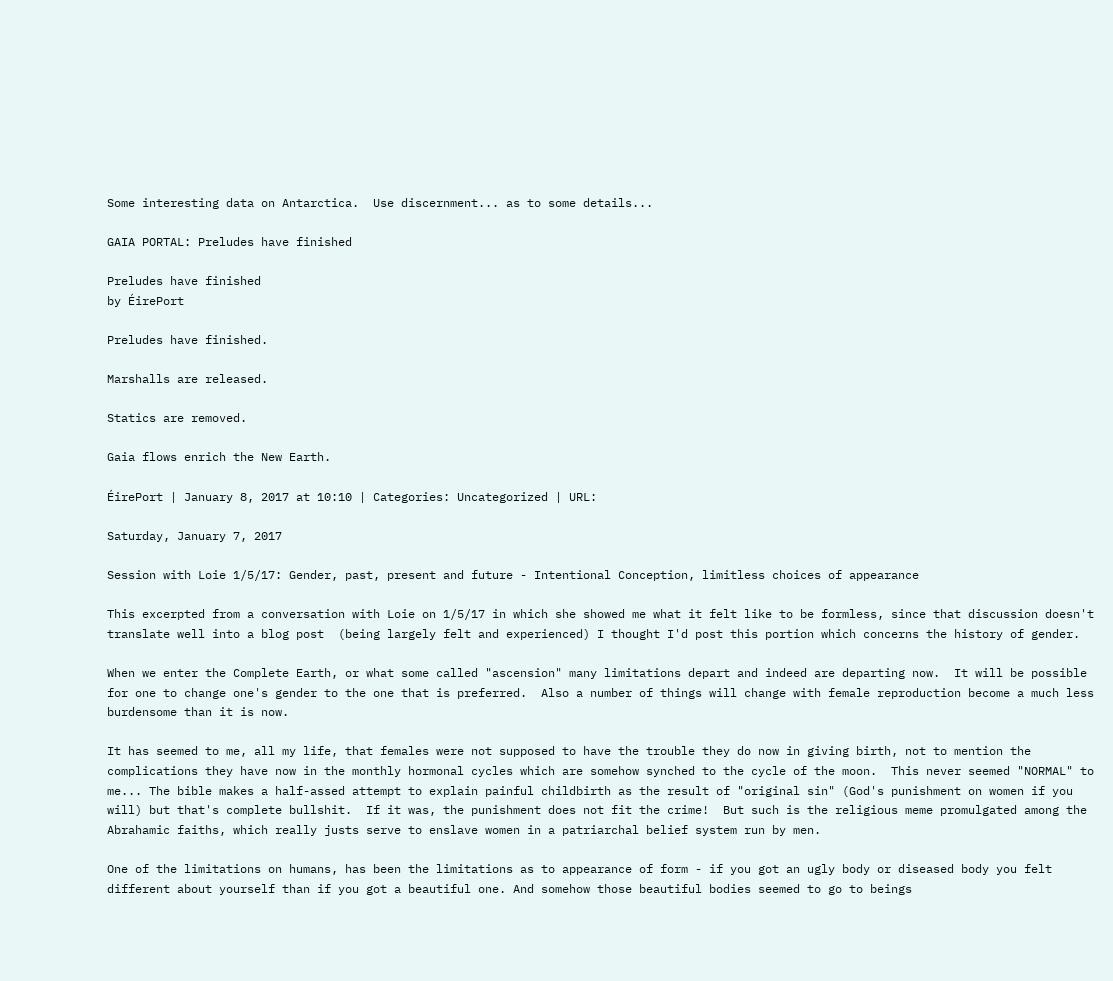Some interesting data on Antarctica.  Use discernment... as to some details...

GAIA PORTAL: Preludes have finished

Preludes have finished
by ÉirePort

Preludes have finished.

Marshalls are released.

Statics are removed.

Gaia flows enrich the New Earth.

ÉirePort | January 8, 2017 at 10:10 | Categories: Uncategorized | URL:

Saturday, January 7, 2017

Session with Loie 1/5/17: Gender, past, present and future - Intentional Conception, limitless choices of appearance

This excerpted from a conversation with Loie on 1/5/17 in which she showed me what it felt like to be formless, since that discussion doesn't translate well into a blog post  (being largely felt and experienced) I thought I'd post this portion which concerns the history of gender.

When we enter the Complete Earth, or what some called "ascension" many limitations depart and indeed are departing now.  It will be possible for one to change one's gender to the one that is preferred.  Also a number of things will change with female reproduction become a much less burdensome than it is now.

It has seemed to me, all my life, that females were not supposed to have the trouble they do now in giving birth, not to mention the complications they have now in the monthly hormonal cycles which are somehow synched to the cycle of the moon.  This never seemed "NORMAL" to me... The bible makes a half-assed attempt to explain painful childbirth as the result of "original sin" (God's punishment on women if you will) but that's complete bullshit.  If it was, the punishment does not fit the crime!  But such is the religious meme promulgated among the Abrahamic faiths, which really justs serve to enslave women in a patriarchal belief system run by men.

One of the limitations on humans, has been the limitations as to appearance of form - if you got an ugly body or diseased body you felt different about yourself than if you got a beautiful one. And somehow those beautiful bodies seemed to go to beings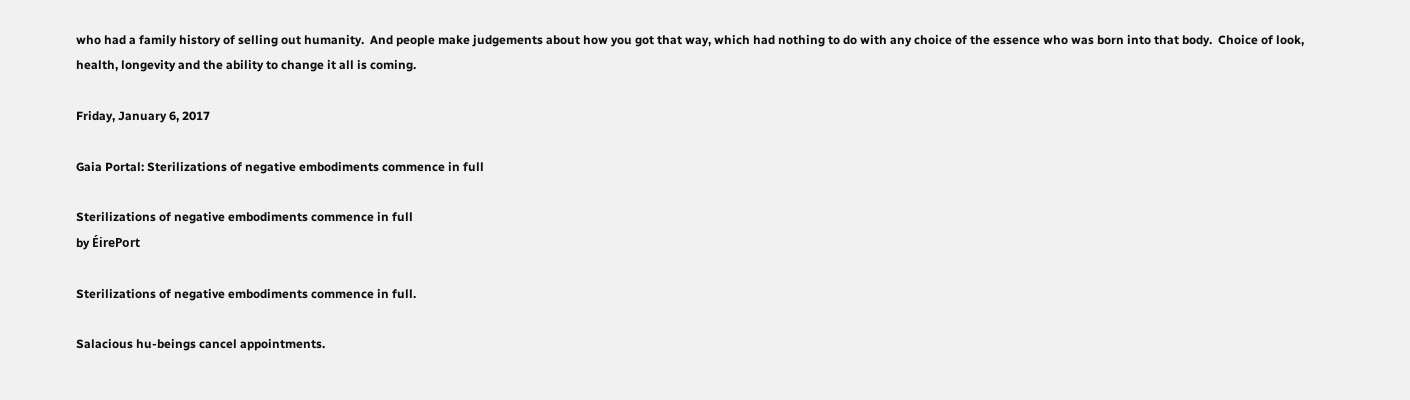who had a family history of selling out humanity.  And people make judgements about how you got that way, which had nothing to do with any choice of the essence who was born into that body.  Choice of look, health, longevity and the ability to change it all is coming.

Friday, January 6, 2017

Gaia Portal: Sterilizations of negative embodiments commence in full

Sterilizations of negative embodiments commence in full
by ÉirePort

Sterilizations of negative embodiments commence in full.

Salacious hu-beings cancel appointments.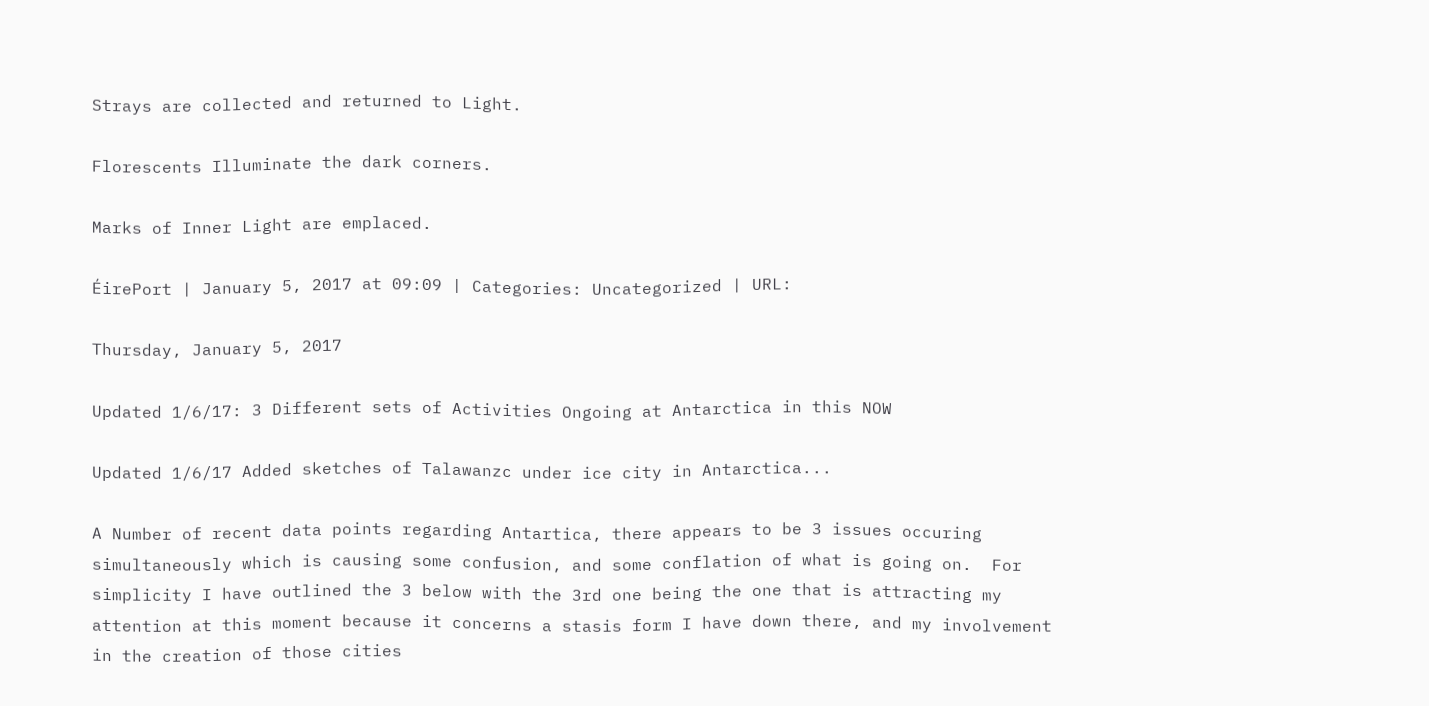Strays are collected and returned to Light.

Florescents Illuminate the dark corners.

Marks of Inner Light are emplaced.

ÉirePort | January 5, 2017 at 09:09 | Categories: Uncategorized | URL:

Thursday, January 5, 2017

Updated 1/6/17: 3 Different sets of Activities Ongoing at Antarctica in this NOW

Updated 1/6/17 Added sketches of Talawanzc under ice city in Antarctica...

A Number of recent data points regarding Antartica, there appears to be 3 issues occuring simultaneously which is causing some confusion, and some conflation of what is going on.  For simplicity I have outlined the 3 below with the 3rd one being the one that is attracting my attention at this moment because it concerns a stasis form I have down there, and my involvement in the creation of those cities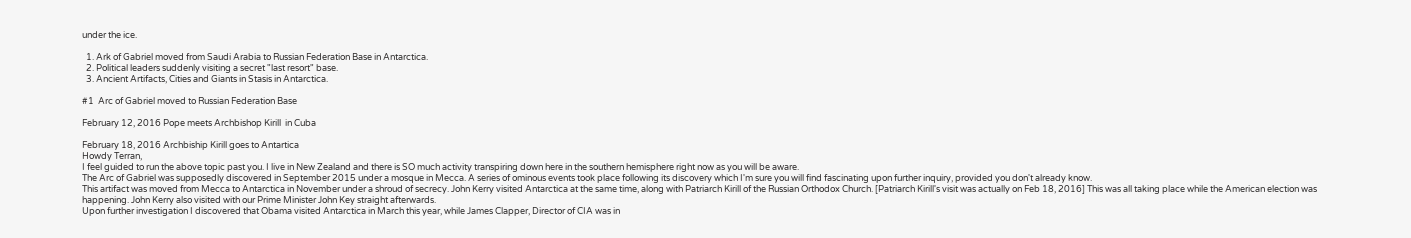under the ice.

  1. Ark of Gabriel moved from Saudi Arabia to Russian Federation Base in Antarctica.
  2. Political leaders suddenly visiting a secret "last resort" base.
  3. Ancient Artifacts, Cities and Giants in Stasis in Antarctica.

#1  Arc of Gabriel moved to Russian Federation Base

February 12, 2016 Pope meets Archbishop Kirill  in Cuba

February 18, 2016 Archbiship Kirill goes to Antartica
Howdy Terran,
I feel guided to run the above topic past you. I live in New Zealand and there is SO much activity transpiring down here in the southern hemisphere right now as you will be aware.
The Arc of Gabriel was supposedly discovered in September 2015 under a mosque in Mecca. A series of ominous events took place following its discovery which I'm sure you will find fascinating upon further inquiry, provided you don't already know.
This artifact was moved from Mecca to Antarctica in November under a shroud of secrecy. John Kerry visited Antarctica at the same time, along with Patriarch Kirill of the Russian Orthodox Church. [Patriarch Kirill's visit was actually on Feb 18, 2016] This was all taking place while the American election was happening. John Kerry also visited with our Prime Minister John Key straight afterwards.
Upon further investigation I discovered that Obama visited Antarctica in March this year, while James Clapper, Director of CIA was in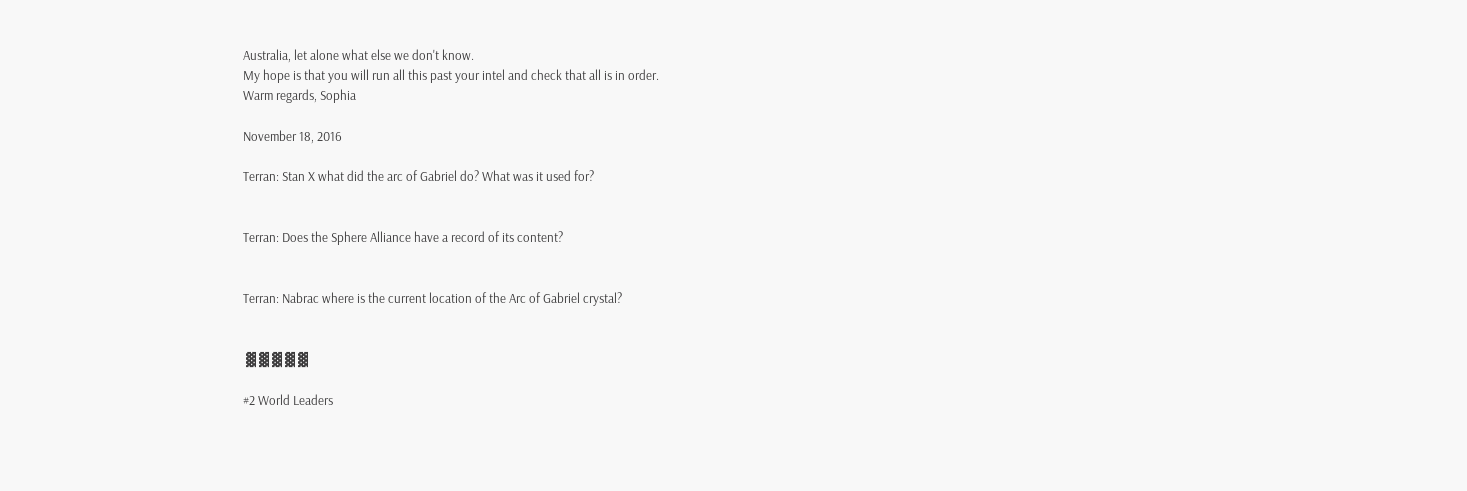Australia, let alone what else we don't know.
My hope is that you will run all this past your intel and check that all is in order.
Warm regards, Sophia

November 18, 2016

Terran: Stan X what did the arc of Gabriel do? What was it used for?


Terran: Does the Sphere Alliance have a record of its content?


Terran: Nabrac where is the current location of the Arc of Gabriel crystal?


 ▓ ▓ ▓ ▓ ▓

#2 World Leaders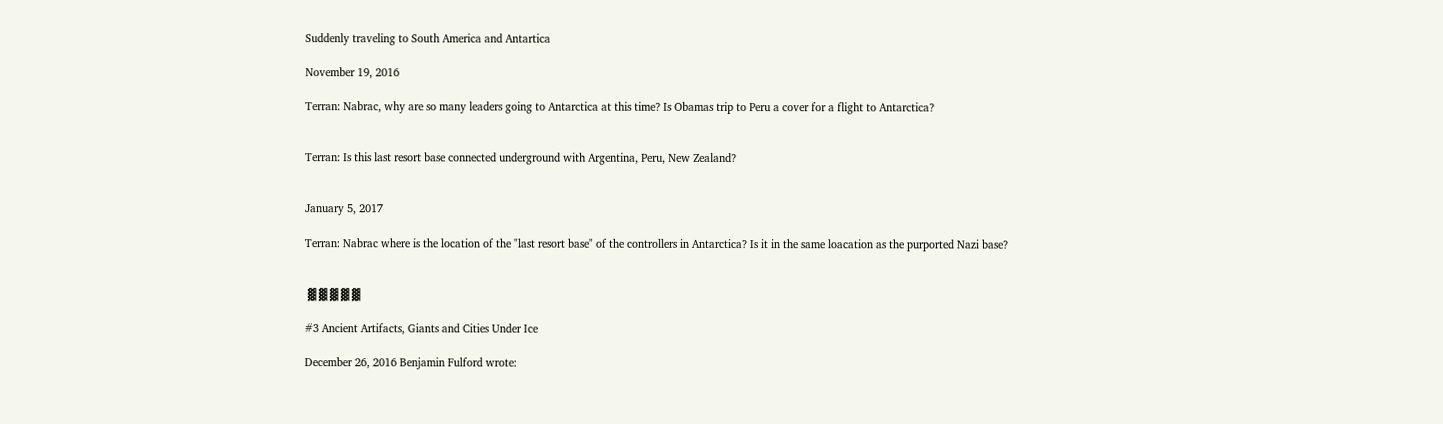Suddenly traveling to South America and Antartica

November 19, 2016

Terran: Nabrac, why are so many leaders going to Antarctica at this time? Is Obamas trip to Peru a cover for a flight to Antarctica?


Terran: Is this last resort base connected underground with Argentina, Peru, New Zealand?


January 5, 2017

Terran: Nabrac where is the location of the "last resort base" of the controllers in Antarctica? Is it in the same loacation as the purported Nazi base?


 ▓ ▓ ▓ ▓ ▓

#3 Ancient Artifacts, Giants and Cities Under Ice

December 26, 2016 Benjamin Fulford wrote: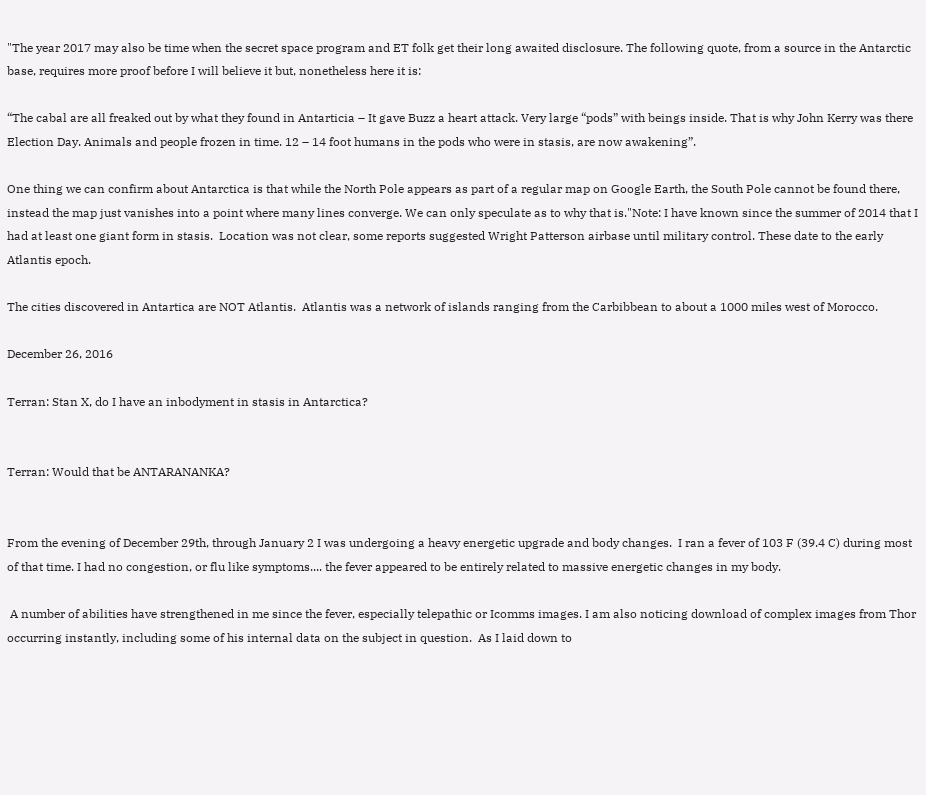"The year 2017 may also be time when the secret space program and ET folk get their long awaited disclosure. The following quote, from a source in the Antarctic base, requires more proof before I will believe it but, nonetheless here it is:

“The cabal are all freaked out by what they found in Antarticia – It gave Buzz a heart attack. Very large “pods” with beings inside. That is why John Kerry was there Election Day. Animals and people frozen in time. 12 – 14 foot humans in the pods who were in stasis, are now awakening”.

One thing we can confirm about Antarctica is that while the North Pole appears as part of a regular map on Google Earth, the South Pole cannot be found there, instead the map just vanishes into a point where many lines converge. We can only speculate as to why that is."Note: I have known since the summer of 2014 that I had at least one giant form in stasis.  Location was not clear, some reports suggested Wright Patterson airbase until military control. These date to the early Atlantis epoch.

The cities discovered in Antartica are NOT Atlantis.  Atlantis was a network of islands ranging from the Carbibbean to about a 1000 miles west of Morocco.

December 26, 2016

Terran: Stan X, do I have an inbodyment in stasis in Antarctica?


Terran: Would that be ANTARANANKA?


From the evening of December 29th, through January 2 I was undergoing a heavy energetic upgrade and body changes.  I ran a fever of 103 F (39.4 C) during most of that time. I had no congestion, or flu like symptoms.... the fever appeared to be entirely related to massive energetic changes in my body.

 A number of abilities have strengthened in me since the fever, especially telepathic or Icomms images. I am also noticing download of complex images from Thor occurring instantly, including some of his internal data on the subject in question.  As I laid down to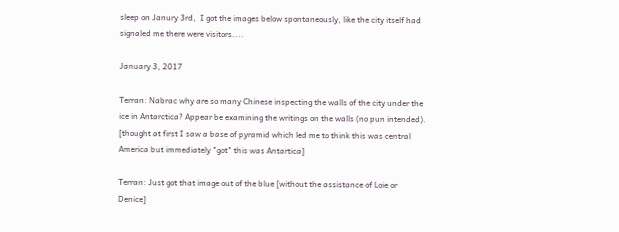sleep on Janury 3rd,  I got the images below spontaneously, like the city itself had signaled me there were visitors....

January 3, 2017

Terran: Nabrac why are so many Chinese inspecting the walls of the city under the ice in Antarctica? Appear be examining the writings on the walls (no pun intended). [thought at first I saw a base of pyramid which led me to think this was central America but immediately "got" this was Antartica]

Terran: Just got that image out of the blue [without the assistance of Loie or Denice]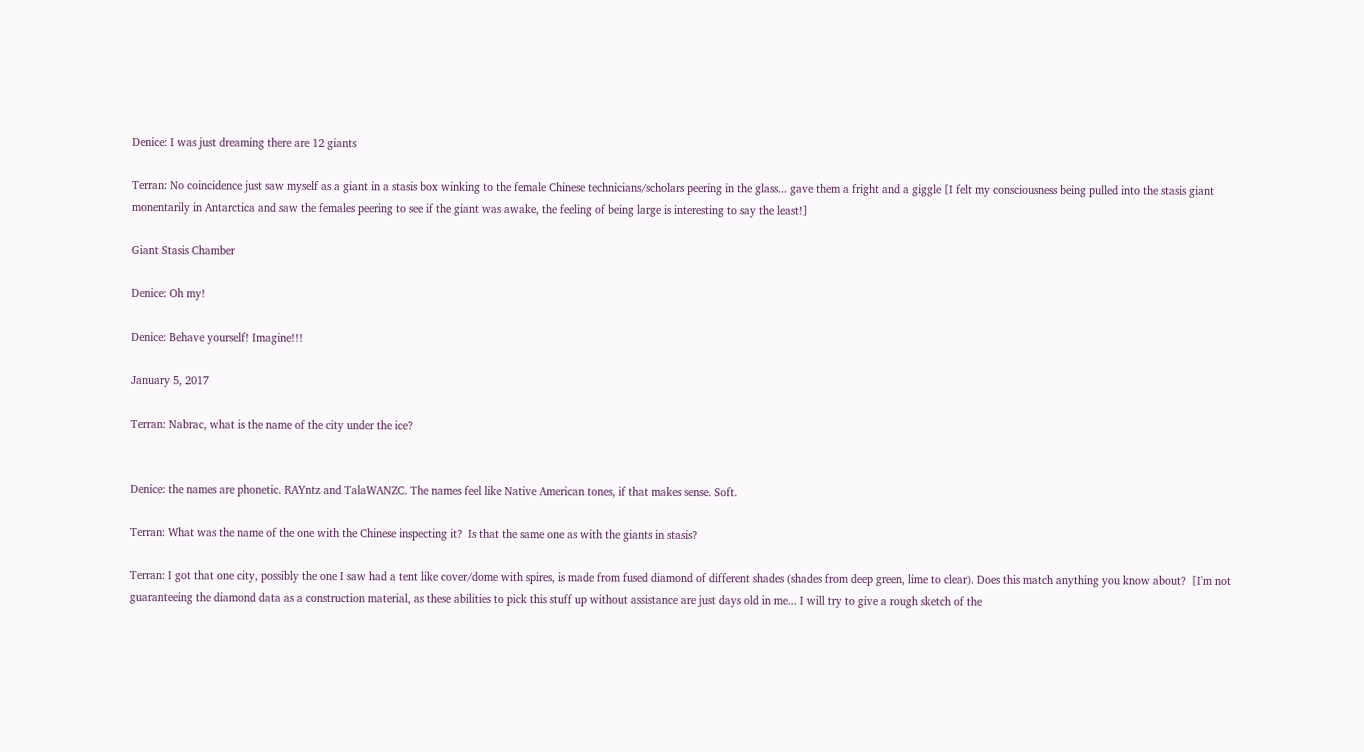Denice: I was just dreaming there are 12 giants

Terran: No coincidence just saw myself as a giant in a stasis box winking to the female Chinese technicians/scholars peering in the glass... gave them a fright and a giggle [I felt my consciousness being pulled into the stasis giant monentarily in Antarctica and saw the females peering to see if the giant was awake, the feeling of being large is interesting to say the least!]

Giant Stasis Chamber

Denice: Oh my!

Denice: Behave yourself! Imagine!!!

January 5, 2017

Terran: Nabrac, what is the name of the city under the ice?


Denice: the names are phonetic. RAYntz and TalaWANZC. The names feel like Native American tones, if that makes sense. Soft.

Terran: What was the name of the one with the Chinese inspecting it?  Is that the same one as with the giants in stasis?

Terran: I got that one city, possibly the one I saw had a tent like cover/dome with spires, is made from fused diamond of different shades (shades from deep green, lime to clear). Does this match anything you know about?  [I'm not guaranteeing the diamond data as a construction material, as these abilities to pick this stuff up without assistance are just days old in me... I will try to give a rough sketch of the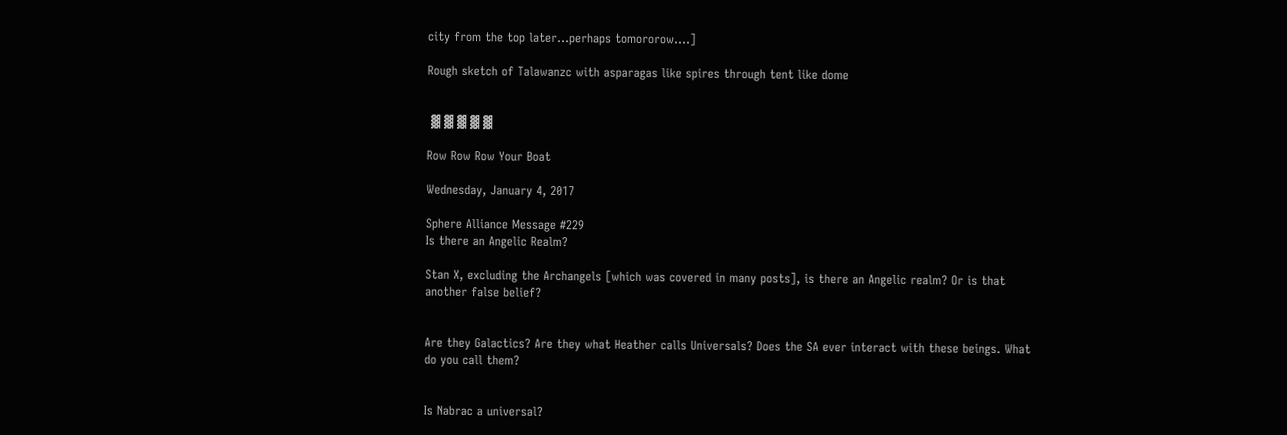city from the top later...perhaps tomororow....]

Rough sketch of Talawanzc with asparagas like spires through tent like dome


 ▓ ▓ ▓ ▓ ▓

Row Row Row Your Boat

Wednesday, January 4, 2017

Sphere Alliance Message #229
Is there an Angelic Realm?

Stan X, excluding the Archangels [which was covered in many posts], is there an Angelic realm? Or is that another false belief?


Are they Galactics? Are they what Heather calls Universals? Does the SA ever interact with these beings. What do you call them?


Is Nabrac a universal?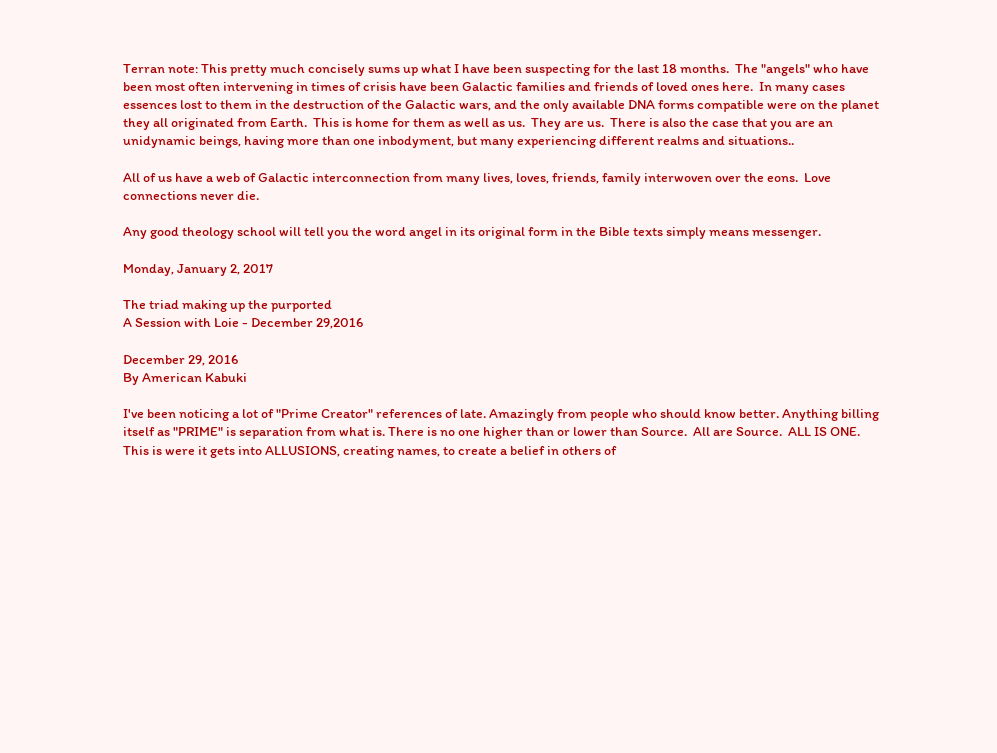Terran note: This pretty much concisely sums up what I have been suspecting for the last 18 months.  The "angels" who have been most often intervening in times of crisis have been Galactic families and friends of loved ones here.  In many cases essences lost to them in the destruction of the Galactic wars, and the only available DNA forms compatible were on the planet they all originated from Earth.  This is home for them as well as us.  They are us.  There is also the case that you are an unidynamic beings, having more than one inbodyment, but many experiencing different realms and situations..

All of us have a web of Galactic interconnection from many lives, loves, friends, family interwoven over the eons.  Love connections never die.

Any good theology school will tell you the word angel in its original form in the Bible texts simply means messenger.

Monday, January 2, 2017

The triad making up the purported
A Session with Loie - December 29,2016

December 29, 2016
By American Kabuki

I've been noticing a lot of "Prime Creator" references of late. Amazingly from people who should know better. Anything billing itself as "PRIME" is separation from what is. There is no one higher than or lower than Source.  All are Source.  ALL IS ONE.  This is were it gets into ALLUSIONS, creating names, to create a belief in others of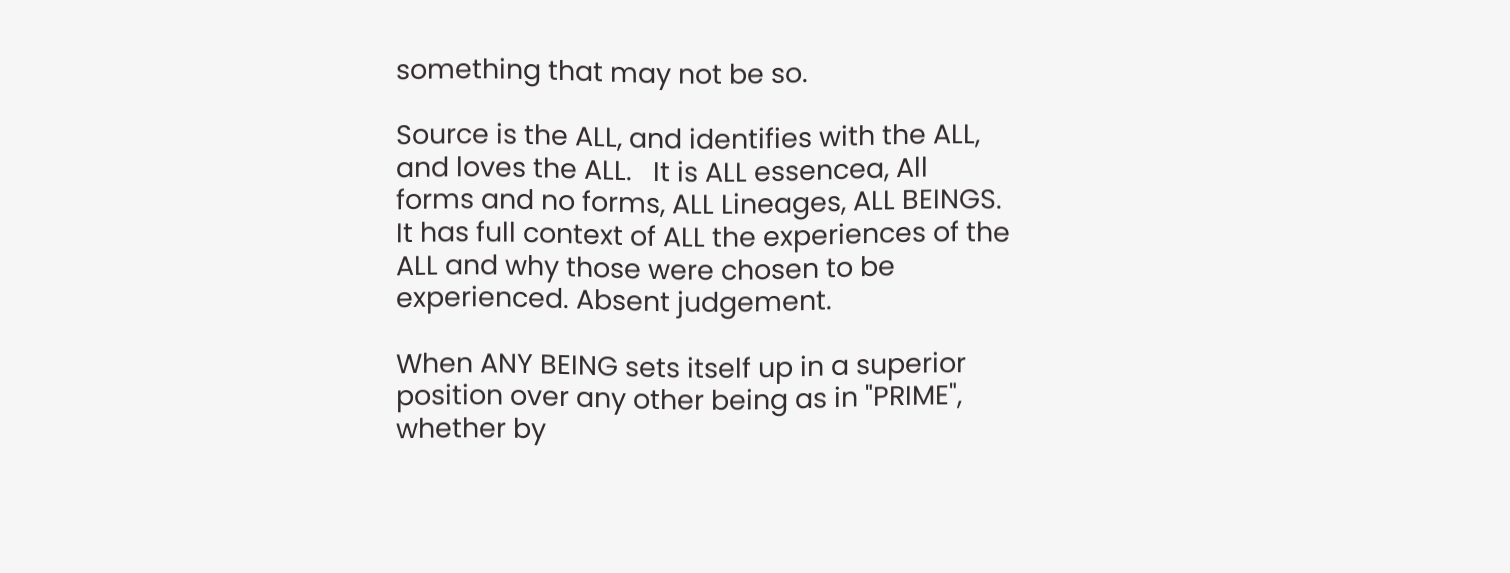something that may not be so.

Source is the ALL, and identifies with the ALL, and loves the ALL.   It is ALL essencea, All forms and no forms, ALL Lineages, ALL BEINGS.   It has full context of ALL the experiences of the ALL and why those were chosen to be experienced. Absent judgement.

When ANY BEING sets itself up in a superior position over any other being as in "PRIME", whether by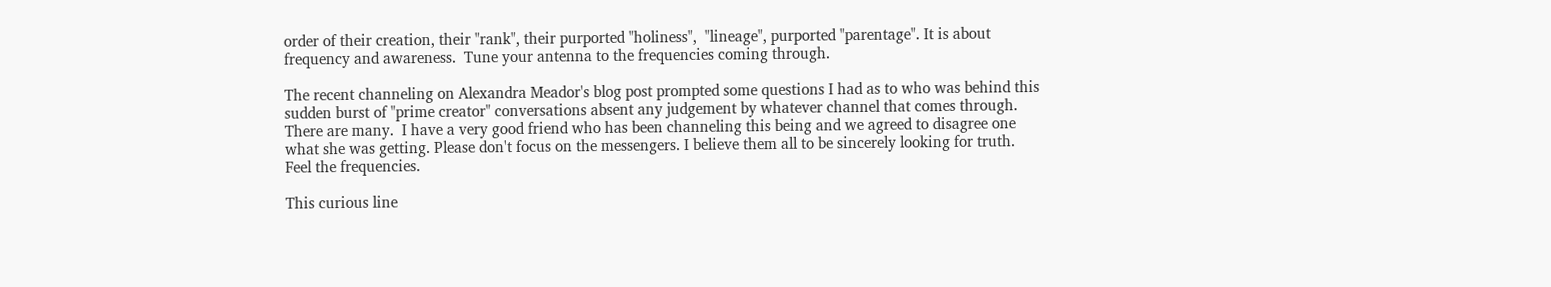order of their creation, their "rank", their purported "holiness",  "lineage", purported "parentage". It is about frequency and awareness.  Tune your antenna to the frequencies coming through.

The recent channeling on Alexandra Meador's blog post prompted some questions I had as to who was behind this sudden burst of "prime creator" conversations absent any judgement by whatever channel that comes through.   There are many.  I have a very good friend who has been channeling this being and we agreed to disagree one what she was getting. Please don't focus on the messengers. I believe them all to be sincerely looking for truth.  Feel the frequencies.

This curious line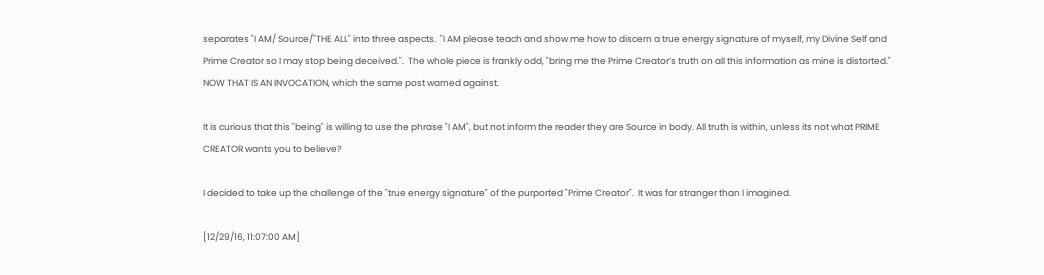separates "I AM/ Source/"THE ALL" into three aspects.  "I AM please teach and show me how to discern a true energy signature of myself, my Divine Self and Prime Creator so I may stop being deceived.".  The whole piece is frankly odd, "bring me the Prime Creator’s truth on all this information as mine is distorted."  NOW THAT IS AN INVOCATION, which the same post warned against.

It is curious that this "being" is willing to use the phrase "I AM", but not inform the reader they are Source in body. All truth is within, unless its not what PRIME CREATOR wants you to believe?

I decided to take up the challenge of the "true energy signature" of the purported "Prime Creator".  It was far stranger than I imagined.

[12/29/16, 11:07:00 AM]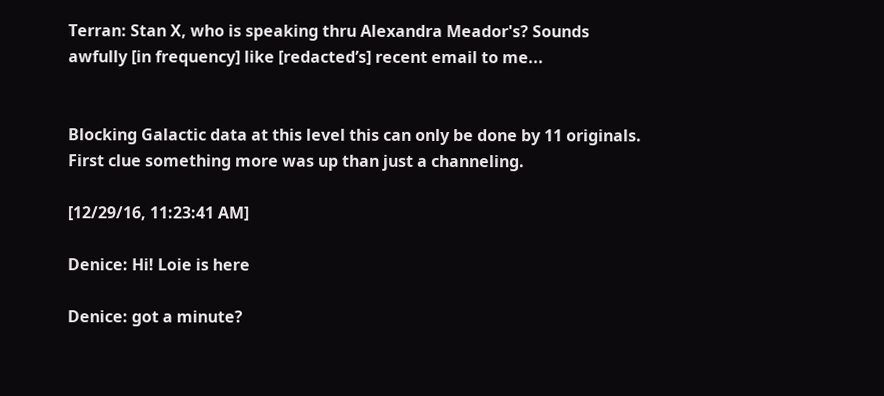Terran: Stan X, who is speaking thru Alexandra Meador's? Sounds awfully [in frequency] like [redacted’s] recent email to me...


Blocking Galactic data at this level this can only be done by 11 originals.  First clue something more was up than just a channeling.

[12/29/16, 11:23:41 AM]

Denice: Hi! Loie is here

Denice: got a minute?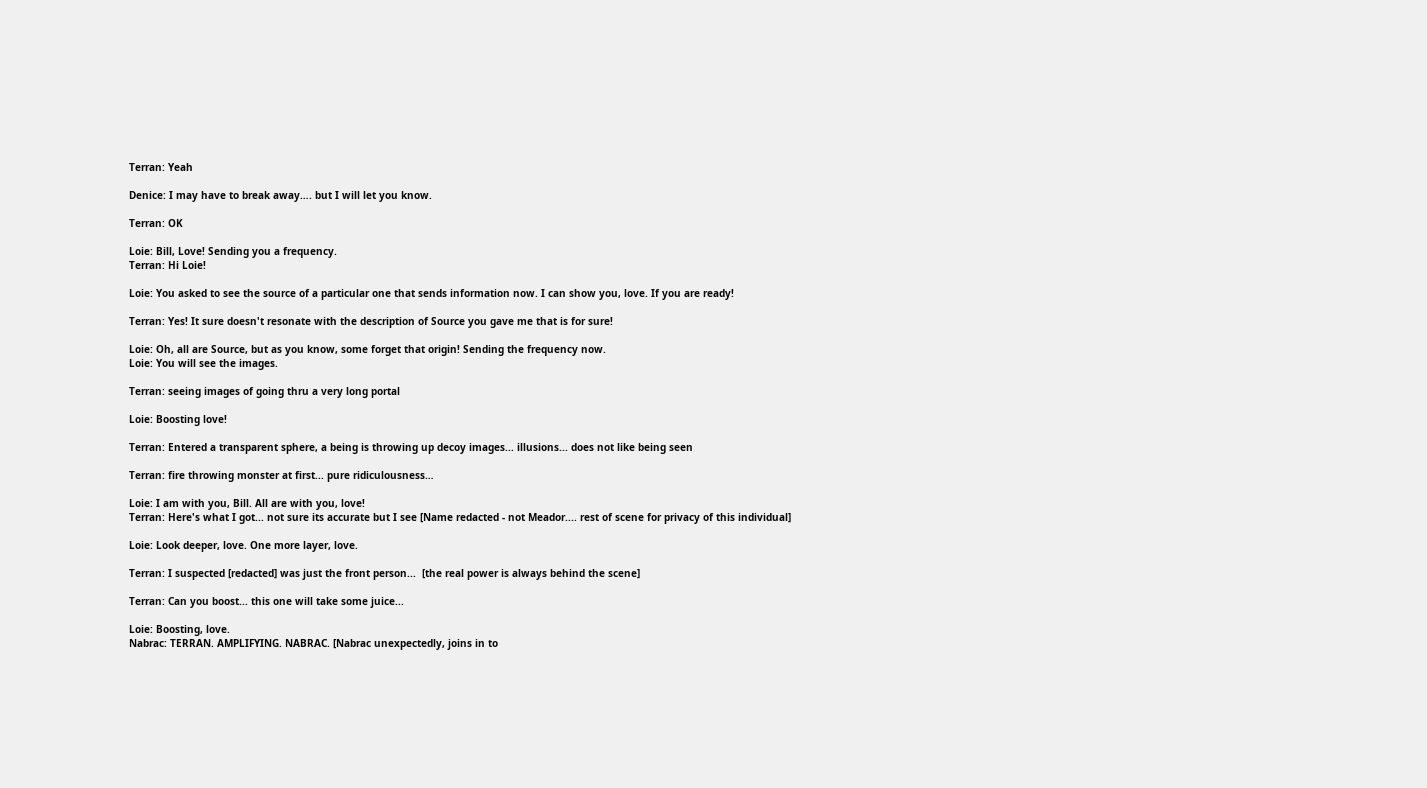Terran: Yeah

Denice: I may have to break away…. but I will let you know.

Terran: OK

Loie: Bill, Love! Sending you a frequency.
Terran: Hi Loie!

Loie: You asked to see the source of a particular one that sends information now. I can show you, love. If you are ready!

Terran: Yes! It sure doesn't resonate with the description of Source you gave me that is for sure!

Loie: Oh, all are Source, but as you know, some forget that origin! Sending the frequency now.
Loie: You will see the images.

Terran: seeing images of going thru a very long portal

Loie: Boosting love!

Terran: Entered a transparent sphere, a being is throwing up decoy images... illusions... does not like being seen

Terran: fire throwing monster at first... pure ridiculousness…

Loie: I am with you, Bill. All are with you, love!
Terran: Here's what I got... not sure its accurate but I see [Name redacted - not Meador.... rest of scene for privacy of this individual]

Loie: Look deeper, love. One more layer, love.

Terran: I suspected [redacted] was just the front person...  [the real power is always behind the scene]

Terran: Can you boost... this one will take some juice...

Loie: Boosting, love.
Nabrac: TERRAN. AMPLIFYING. NABRAC. [Nabrac unexpectedly, joins in to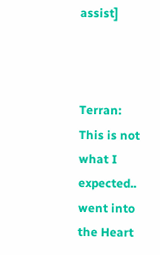assist]



Terran: This is not what I expected.. went into the Heart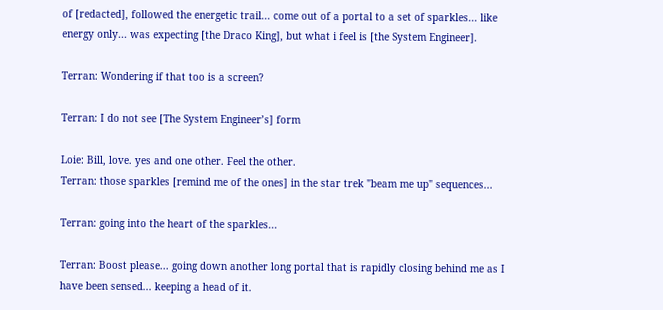of [redacted], followed the energetic trail... come out of a portal to a set of sparkles... like energy only... was expecting [the Draco King], but what i feel is [the System Engineer].

Terran: Wondering if that too is a screen?

Terran: I do not see [The System Engineer’s] form

Loie: Bill, love. yes and one other. Feel the other.
Terran: those sparkles [remind me of the ones] in the star trek "beam me up" sequences...

Terran: going into the heart of the sparkles...

Terran: Boost please... going down another long portal that is rapidly closing behind me as I have been sensed... keeping a head of it.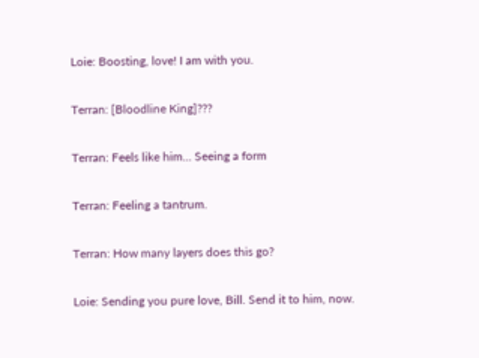Loie: Boosting, love! I am with you.

Terran: [Bloodline King]???

Terran: Feels like him... Seeing a form

Terran: Feeling a tantrum.

Terran: How many layers does this go?

Loie: Sending you pure love, Bill. Send it to him, now.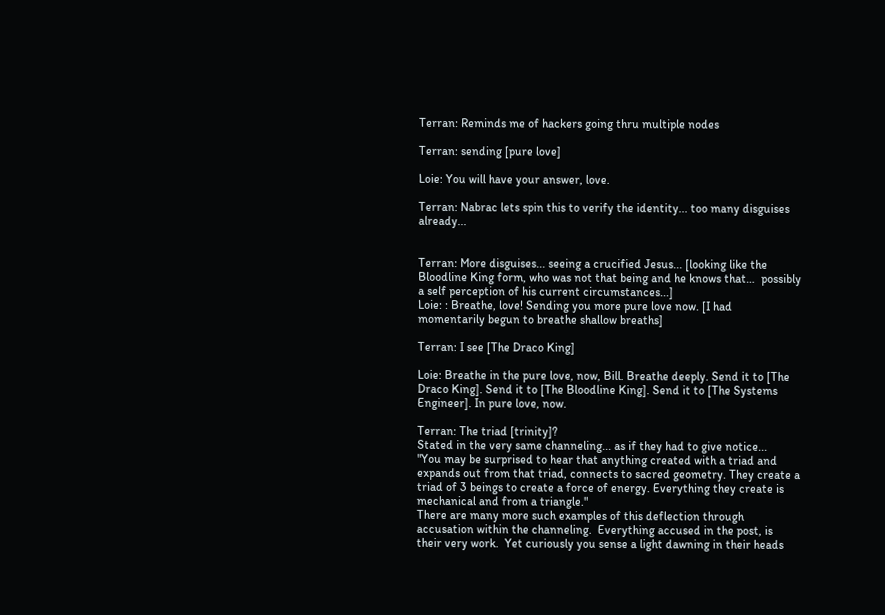Terran: Reminds me of hackers going thru multiple nodes

Terran: sending [pure love]

Loie: You will have your answer, love.

Terran: Nabrac lets spin this to verify the identity... too many disguises already...


Terran: More disguises... seeing a crucified Jesus... [looking like the Bloodline King form, who was not that being and he knows that…  possibly a self perception of his current circumstances...]
Loie: : Breathe, love! Sending you more pure love now. [I had momentarily begun to breathe shallow breaths]

Terran: I see [The Draco King]

Loie: Breathe in the pure love, now, Bill. Breathe deeply. Send it to [The Draco King]. Send it to [The Bloodline King]. Send it to [The Systems Engineer]. In pure love, now.

Terran: The triad [trinity]?
Stated in the very same channeling... as if they had to give notice...
"You may be surprised to hear that anything created with a triad and expands out from that triad, connects to sacred geometry. They create a triad of 3 beings to create a force of energy. Everything they create is mechanical and from a triangle."
There are many more such examples of this deflection through accusation within the channeling.  Everything accused in the post, is their very work.  Yet curiously you sense a light dawning in their heads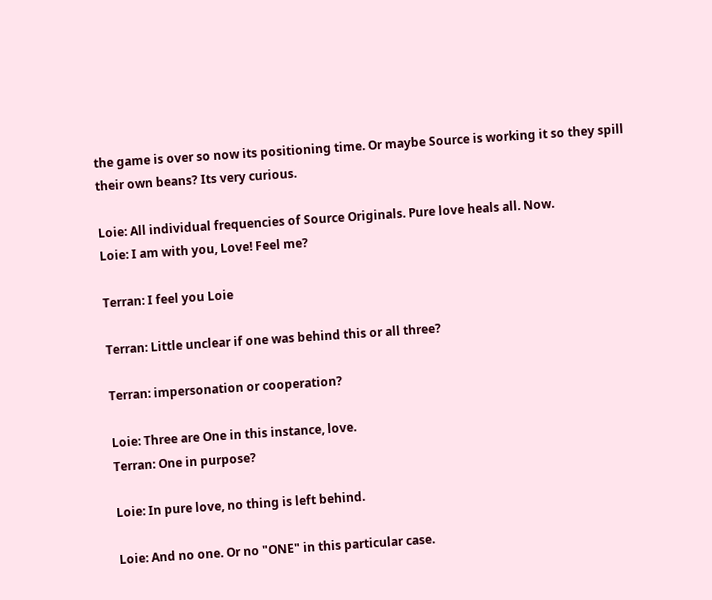the game is over so now its positioning time. Or maybe Source is working it so they spill their own beans? Its very curious.

Loie: All individual frequencies of Source Originals. Pure love heals all. Now.
Loie: I am with you, Love! Feel me?

Terran: I feel you Loie

Terran: Little unclear if one was behind this or all three?

Terran: impersonation or cooperation?

Loie: Three are One in this instance, love.
Terran: One in purpose?

Loie: In pure love, no thing is left behind.

Loie: And no one. Or no "ONE" in this particular case.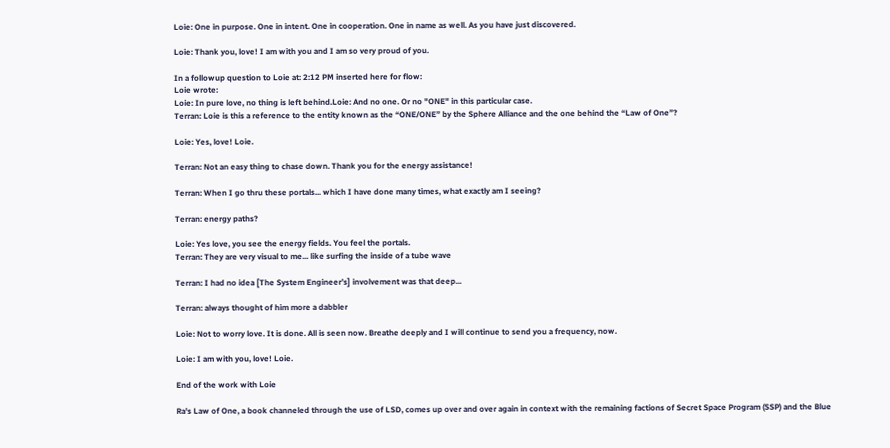Loie: One in purpose. One in intent. One in cooperation. One in name as well. As you have just discovered.

Loie: Thank you, love! I am with you and I am so very proud of you.

In a followup question to Loie at: 2:12 PM inserted here for flow:
Loie wrote:
Loie: In pure love, no thing is left behind.Loie: And no one. Or no "ONE" in this particular case.
Terran: Loie is this a reference to the entity known as the “ONE/ONE” by the Sphere Alliance and the one behind the “Law of One”?

Loie: Yes, love! Loie.

Terran: Not an easy thing to chase down. Thank you for the energy assistance!

Terran: When I go thru these portals... which I have done many times, what exactly am I seeing?

Terran: energy paths?

Loie: Yes love, you see the energy fields. You feel the portals.
Terran: They are very visual to me... like surfing the inside of a tube wave

Terran: I had no idea [The System Engineer’s] involvement was that deep...

Terran: always thought of him more a dabbler

Loie: Not to worry love. It is done. All is seen now. Breathe deeply and I will continue to send you a frequency, now.

Loie: I am with you, love! Loie.

End of the work with Loie

Ra's Law of One, a book channeled through the use of LSD, comes up over and over again in context with the remaining factions of Secret Space Program (SSP) and the Blue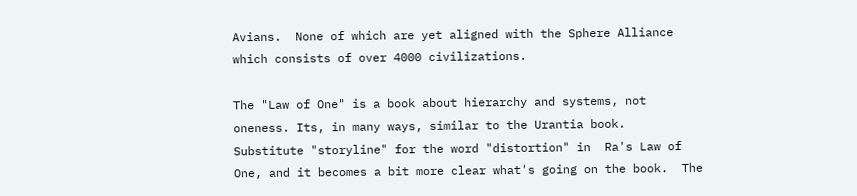Avians.  None of which are yet aligned with the Sphere Alliance which consists of over 4000 civilizations.

The "Law of One" is a book about hierarchy and systems, not oneness. Its, in many ways, similar to the Urantia book.  Substitute "storyline" for the word "distortion" in  Ra's Law of One, and it becomes a bit more clear what's going on the book.  The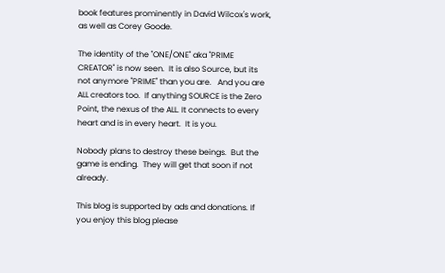book features prominently in David Wilcox's work, as well as Corey Goode.

The identity of the "ONE/ONE" aka "PRIME CREATOR" is now seen.  It is also Source, but its not anymore "PRIME" than you are.   And you are ALL creators too.  If anything SOURCE is the Zero Point, the nexus of the ALL. It connects to every heart and is in every heart.  It is you.

Nobody plans to destroy these beings.  But the game is ending.  They will get that soon if not already.

This blog is supported by ads and donations. If you enjoy this blog please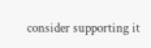consider supporting it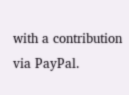with a contribution via PayPal.